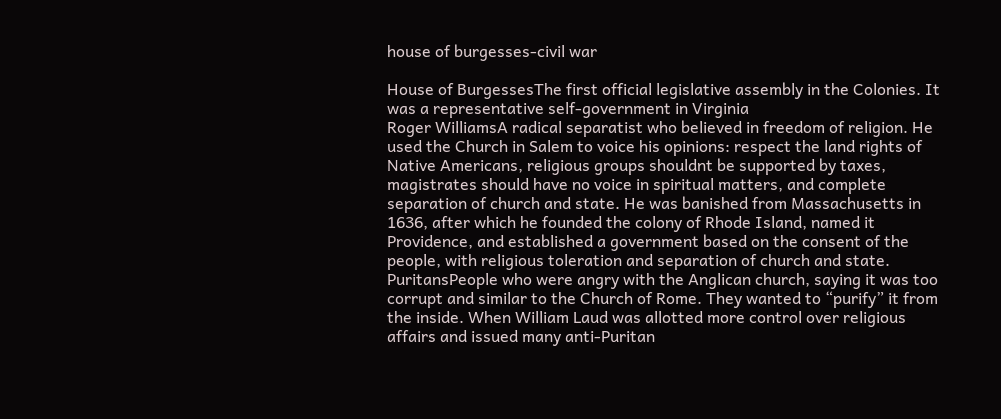house of burgesses-civil war

House of BurgessesThe first official legislative assembly in the Colonies. It was a representative self-government in Virginia
Roger WilliamsA radical separatist who believed in freedom of religion. He used the Church in Salem to voice his opinions: respect the land rights of Native Americans, religious groups shouldnt be supported by taxes, magistrates should have no voice in spiritual matters, and complete separation of church and state. He was banished from Massachusetts in 1636, after which he founded the colony of Rhode Island, named it Providence, and established a government based on the consent of the people, with religious toleration and separation of church and state.
PuritansPeople who were angry with the Anglican church, saying it was too corrupt and similar to the Church of Rome. They wanted to “purify” it from the inside. When William Laud was allotted more control over religious affairs and issued many anti-Puritan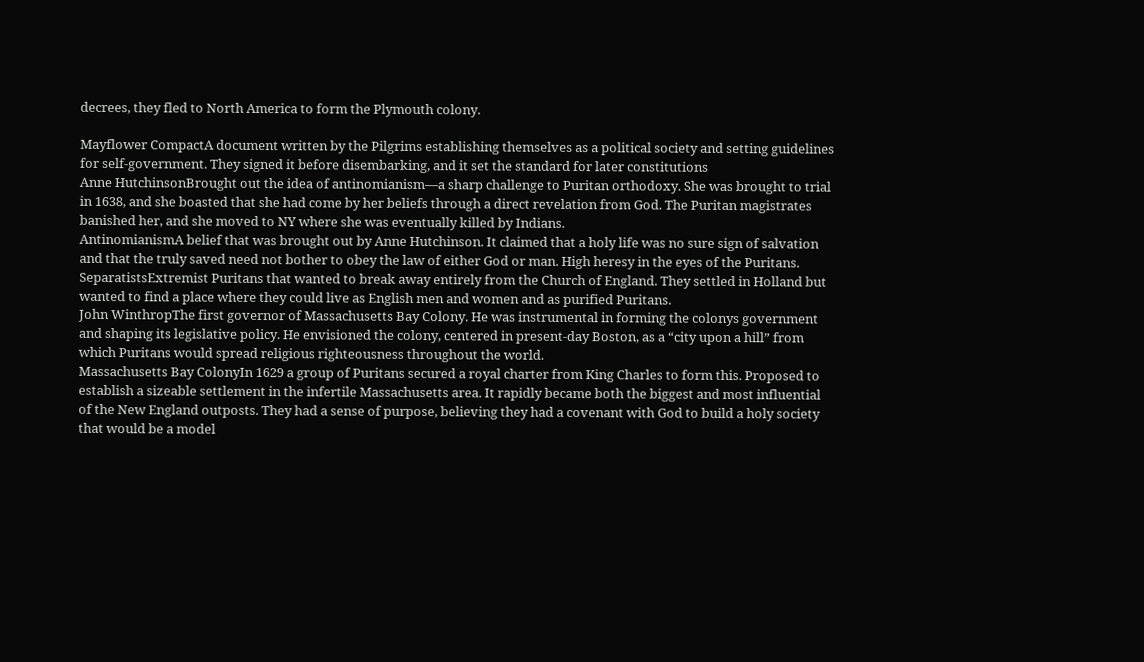decrees, they fled to North America to form the Plymouth colony.

Mayflower CompactA document written by the Pilgrims establishing themselves as a political society and setting guidelines for self-government. They signed it before disembarking, and it set the standard for later constitutions
Anne HutchinsonBrought out the idea of antinomianism—a sharp challenge to Puritan orthodoxy. She was brought to trial in 1638, and she boasted that she had come by her beliefs through a direct revelation from God. The Puritan magistrates banished her, and she moved to NY where she was eventually killed by Indians.
AntinomianismA belief that was brought out by Anne Hutchinson. It claimed that a holy life was no sure sign of salvation and that the truly saved need not bother to obey the law of either God or man. High heresy in the eyes of the Puritans.
SeparatistsExtremist Puritans that wanted to break away entirely from the Church of England. They settled in Holland but wanted to find a place where they could live as English men and women and as purified Puritans.
John WinthropThe first governor of Massachusetts Bay Colony. He was instrumental in forming the colonys government and shaping its legislative policy. He envisioned the colony, centered in present-day Boston, as a “city upon a hill” from which Puritans would spread religious righteousness throughout the world.
Massachusetts Bay ColonyIn 1629 a group of Puritans secured a royal charter from King Charles to form this. Proposed to establish a sizeable settlement in the infertile Massachusetts area. It rapidly became both the biggest and most influential of the New England outposts. They had a sense of purpose, believing they had a covenant with God to build a holy society that would be a model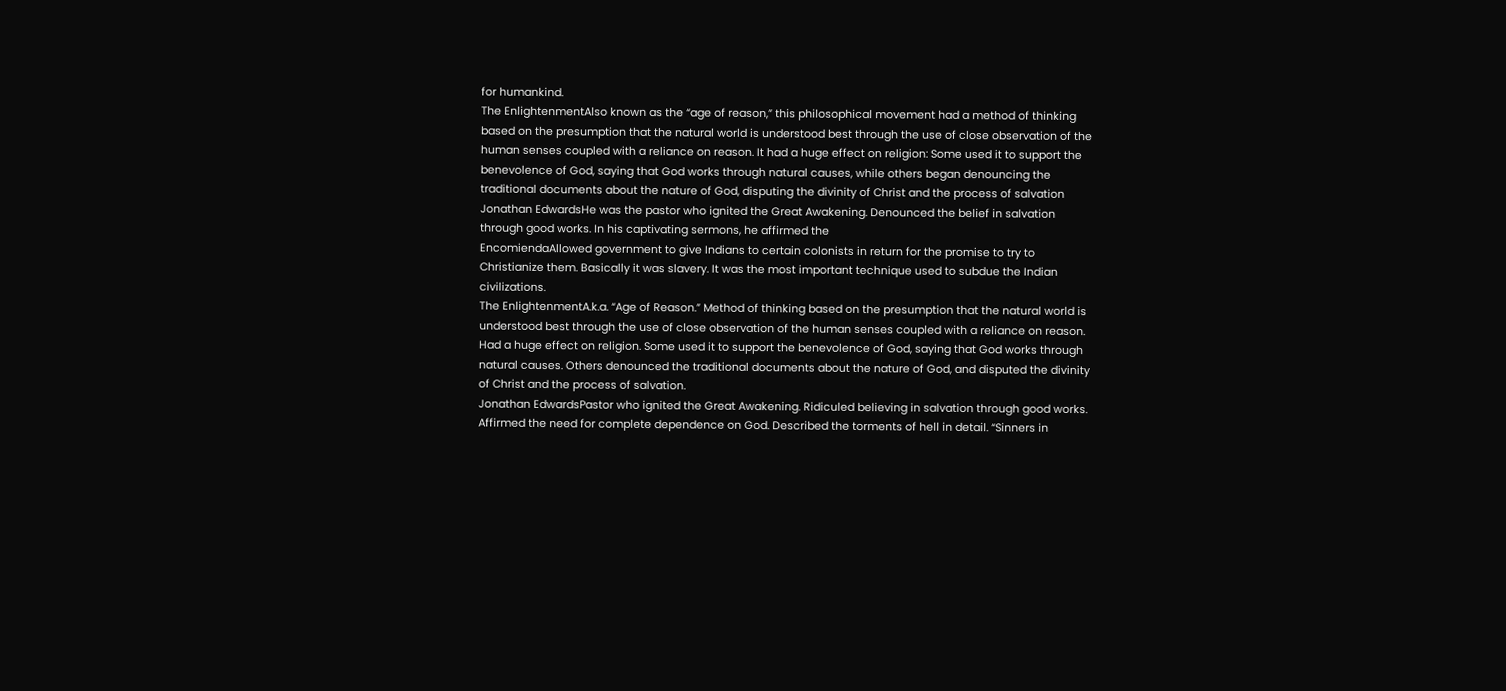for humankind.
The EnlightenmentAlso known as the “age of reason,” this philosophical movement had a method of thinking based on the presumption that the natural world is understood best through the use of close observation of the human senses coupled with a reliance on reason. It had a huge effect on religion: Some used it to support the benevolence of God, saying that God works through natural causes, while others began denouncing the traditional documents about the nature of God, disputing the divinity of Christ and the process of salvation
Jonathan EdwardsHe was the pastor who ignited the Great Awakening. Denounced the belief in salvation through good works. In his captivating sermons, he affirmed the
EncomiendaAllowed government to give Indians to certain colonists in return for the promise to try to Christianize them. Basically it was slavery. It was the most important technique used to subdue the Indian civilizations.
The EnlightenmentA.k.a. “Age of Reason.” Method of thinking based on the presumption that the natural world is understood best through the use of close observation of the human senses coupled with a reliance on reason. Had a huge effect on religion. Some used it to support the benevolence of God, saying that God works through natural causes. Others denounced the traditional documents about the nature of God, and disputed the divinity of Christ and the process of salvation.
Jonathan EdwardsPastor who ignited the Great Awakening. Ridiculed believing in salvation through good works. Affirmed the need for complete dependence on God. Described the torments of hell in detail. “Sinners in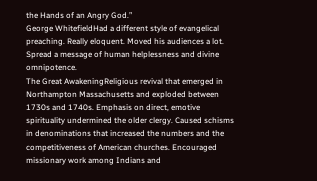the Hands of an Angry God.”
George WhitefieldHad a different style of evangelical preaching. Really eloquent. Moved his audiences a lot. Spread a message of human helplessness and divine omnipotence.
The Great AwakeningReligious revival that emerged in Northampton Massachusetts and exploded between 1730s and 1740s. Emphasis on direct, emotive spirituality undermined the older clergy. Caused schisms in denominations that increased the numbers and the competitiveness of American churches. Encouraged missionary work among Indians and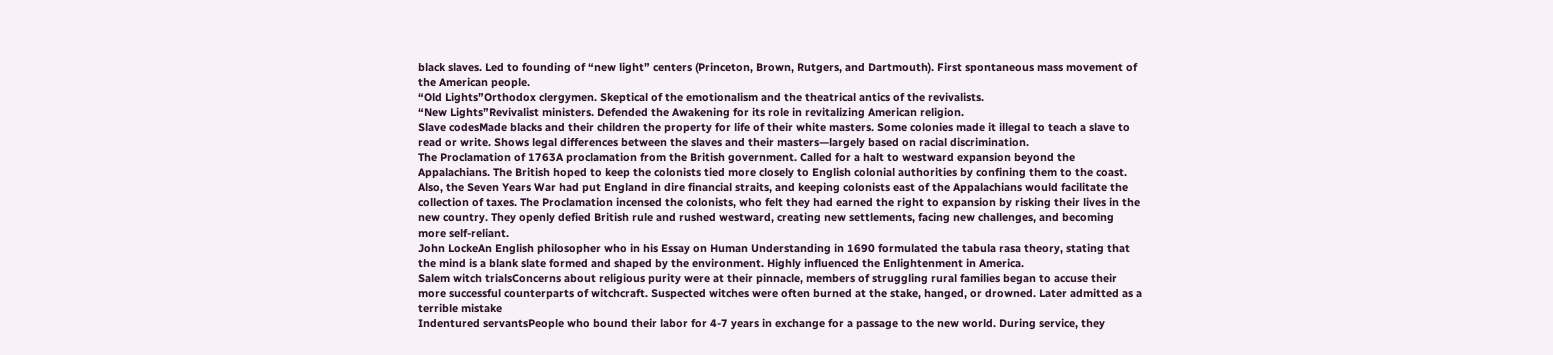black slaves. Led to founding of “new light” centers (Princeton, Brown, Rutgers, and Dartmouth). First spontaneous mass movement of the American people.
“Old Lights”Orthodox clergymen. Skeptical of the emotionalism and the theatrical antics of the revivalists.
“New Lights”Revivalist ministers. Defended the Awakening for its role in revitalizing American religion.
Slave codesMade blacks and their children the property for life of their white masters. Some colonies made it illegal to teach a slave to read or write. Shows legal differences between the slaves and their masters—largely based on racial discrimination.
The Proclamation of 1763A proclamation from the British government. Called for a halt to westward expansion beyond the Appalachians. The British hoped to keep the colonists tied more closely to English colonial authorities by confining them to the coast. Also, the Seven Years War had put England in dire financial straits, and keeping colonists east of the Appalachians would facilitate the collection of taxes. The Proclamation incensed the colonists, who felt they had earned the right to expansion by risking their lives in the new country. They openly defied British rule and rushed westward, creating new settlements, facing new challenges, and becoming more self-reliant.
John LockeAn English philosopher who in his Essay on Human Understanding in 1690 formulated the tabula rasa theory, stating that the mind is a blank slate formed and shaped by the environment. Highly influenced the Enlightenment in America.
Salem witch trialsConcerns about religious purity were at their pinnacle, members of struggling rural families began to accuse their more successful counterparts of witchcraft. Suspected witches were often burned at the stake, hanged, or drowned. Later admitted as a terrible mistake
Indentured servantsPeople who bound their labor for 4-7 years in exchange for a passage to the new world. During service, they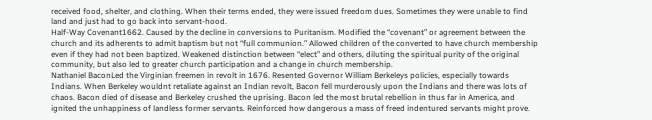received food, shelter, and clothing. When their terms ended, they were issued freedom dues. Sometimes they were unable to find land and just had to go back into servant-hood.
Half-Way Covenant1662. Caused by the decline in conversions to Puritanism. Modified the “covenant” or agreement between the church and its adherents to admit baptism but not “full communion.” Allowed children of the converted to have church membership even if they had not been baptized. Weakened distinction between “elect” and others, diluting the spiritual purity of the original community, but also led to greater church participation and a change in church membership.
Nathaniel BaconLed the Virginian freemen in revolt in 1676. Resented Governor William Berkeleys policies, especially towards Indians. When Berkeley wouldnt retaliate against an Indian revolt, Bacon fell murderously upon the Indians and there was lots of chaos. Bacon died of disease and Berkeley crushed the uprising. Bacon led the most brutal rebellion in thus far in America, and ignited the unhappiness of landless former servants. Reinforced how dangerous a mass of freed indentured servants might prove.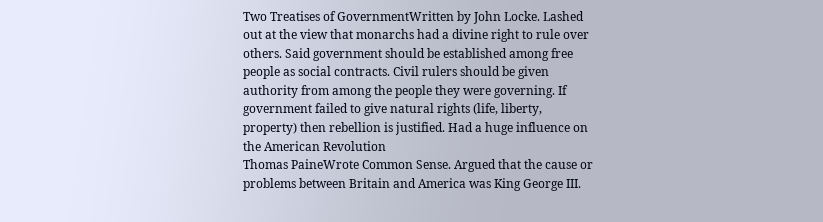Two Treatises of GovernmentWritten by John Locke. Lashed out at the view that monarchs had a divine right to rule over others. Said government should be established among free people as social contracts. Civil rulers should be given authority from among the people they were governing. If government failed to give natural rights (life, liberty, property) then rebellion is justified. Had a huge influence on the American Revolution
Thomas PaineWrote Common Sense. Argued that the cause or problems between Britain and America was King George III.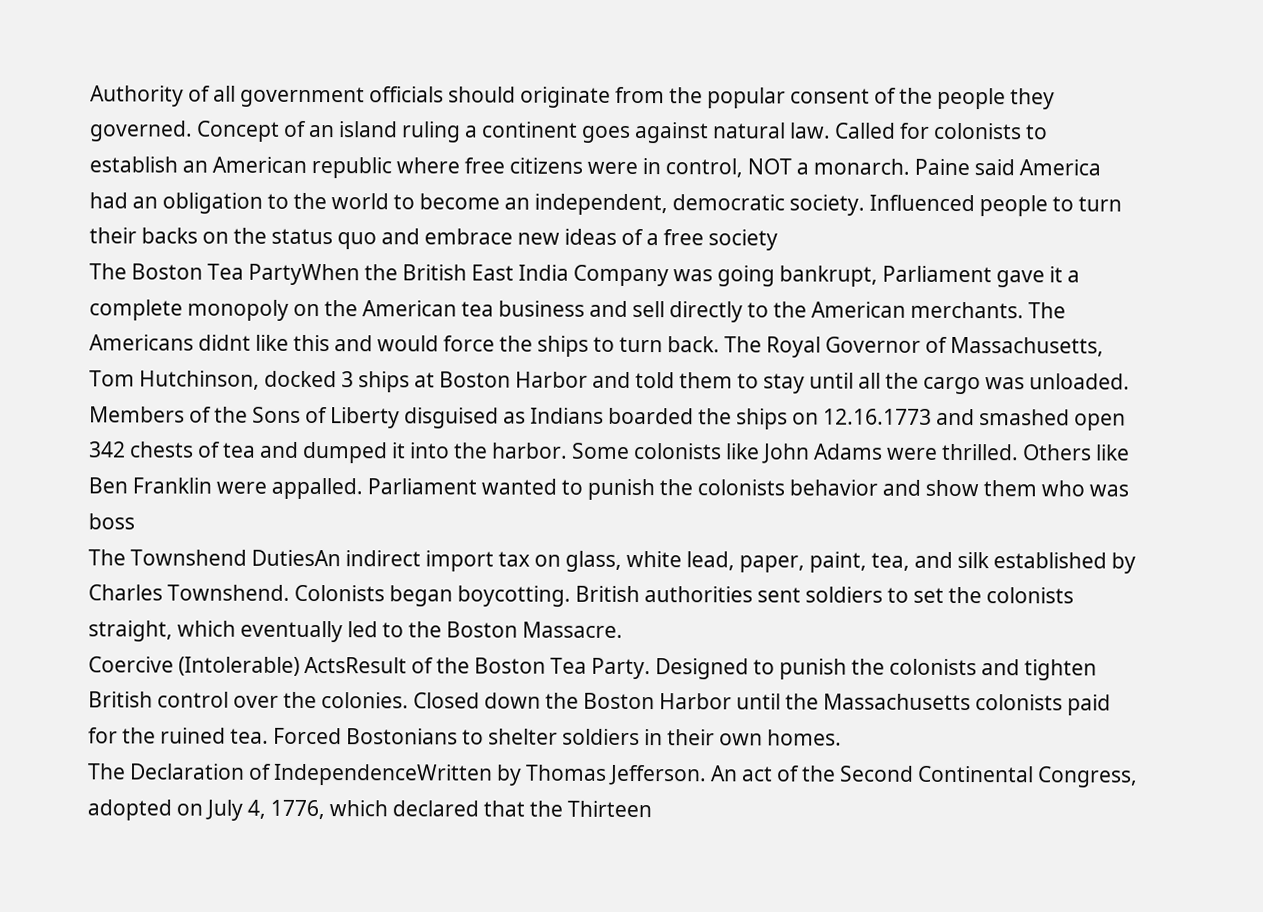Authority of all government officials should originate from the popular consent of the people they governed. Concept of an island ruling a continent goes against natural law. Called for colonists to establish an American republic where free citizens were in control, NOT a monarch. Paine said America had an obligation to the world to become an independent, democratic society. Influenced people to turn their backs on the status quo and embrace new ideas of a free society
The Boston Tea PartyWhen the British East India Company was going bankrupt, Parliament gave it a complete monopoly on the American tea business and sell directly to the American merchants. The Americans didnt like this and would force the ships to turn back. The Royal Governor of Massachusetts, Tom Hutchinson, docked 3 ships at Boston Harbor and told them to stay until all the cargo was unloaded. Members of the Sons of Liberty disguised as Indians boarded the ships on 12.16.1773 and smashed open 342 chests of tea and dumped it into the harbor. Some colonists like John Adams were thrilled. Others like Ben Franklin were appalled. Parliament wanted to punish the colonists behavior and show them who was boss
The Townshend DutiesAn indirect import tax on glass, white lead, paper, paint, tea, and silk established by Charles Townshend. Colonists began boycotting. British authorities sent soldiers to set the colonists straight, which eventually led to the Boston Massacre.
Coercive (Intolerable) ActsResult of the Boston Tea Party. Designed to punish the colonists and tighten British control over the colonies. Closed down the Boston Harbor until the Massachusetts colonists paid for the ruined tea. Forced Bostonians to shelter soldiers in their own homes.
The Declaration of IndependenceWritten by Thomas Jefferson. An act of the Second Continental Congress, adopted on July 4, 1776, which declared that the Thirteen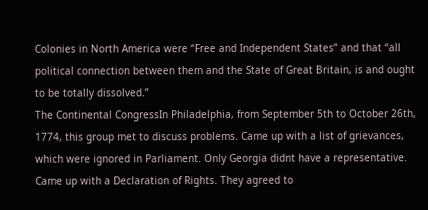Colonies in North America were “Free and Independent States” and that “all political connection between them and the State of Great Britain, is and ought to be totally dissolved.”
The Continental CongressIn Philadelphia, from September 5th to October 26th, 1774, this group met to discuss problems. Came up with a list of grievances, which were ignored in Parliament. Only Georgia didnt have a representative. Came up with a Declaration of Rights. They agreed to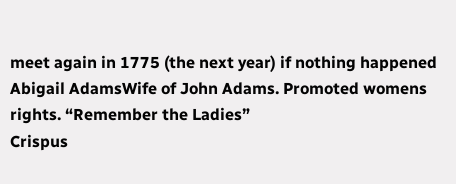meet again in 1775 (the next year) if nothing happened
Abigail AdamsWife of John Adams. Promoted womens rights. “Remember the Ladies”
Crispus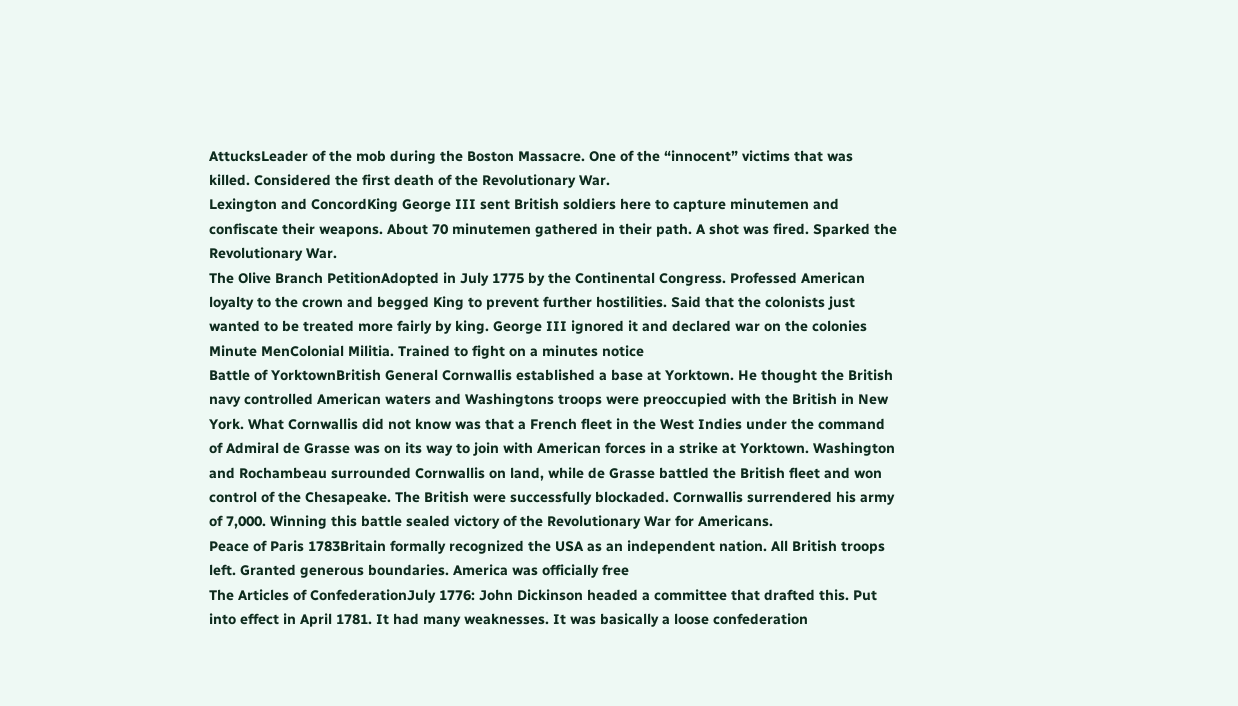AttucksLeader of the mob during the Boston Massacre. One of the “innocent” victims that was killed. Considered the first death of the Revolutionary War.
Lexington and ConcordKing George III sent British soldiers here to capture minutemen and confiscate their weapons. About 70 minutemen gathered in their path. A shot was fired. Sparked the Revolutionary War.
The Olive Branch PetitionAdopted in July 1775 by the Continental Congress. Professed American loyalty to the crown and begged King to prevent further hostilities. Said that the colonists just wanted to be treated more fairly by king. George III ignored it and declared war on the colonies
Minute MenColonial Militia. Trained to fight on a minutes notice
Battle of YorktownBritish General Cornwallis established a base at Yorktown. He thought the British navy controlled American waters and Washingtons troops were preoccupied with the British in New York. What Cornwallis did not know was that a French fleet in the West Indies under the command of Admiral de Grasse was on its way to join with American forces in a strike at Yorktown. Washington and Rochambeau surrounded Cornwallis on land, while de Grasse battled the British fleet and won control of the Chesapeake. The British were successfully blockaded. Cornwallis surrendered his army of 7,000. Winning this battle sealed victory of the Revolutionary War for Americans.
Peace of Paris 1783Britain formally recognized the USA as an independent nation. All British troops left. Granted generous boundaries. America was officially free
The Articles of ConfederationJuly 1776: John Dickinson headed a committee that drafted this. Put into effect in April 1781. It had many weaknesses. It was basically a loose confederation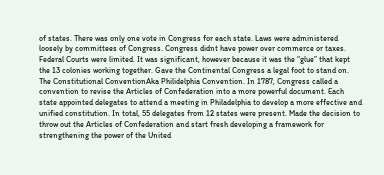of states. There was only one vote in Congress for each state. Laws were administered loosely by committees of Congress. Congress didnt have power over commerce or taxes. Federal Courts were limited. It was significant, however because it was the “glue” that kept the 13 colonies working together. Gave the Continental Congress a legal foot to stand on.
The Constitutional ConventionAka Philidelphia Convention. In 1787, Congress called a convention to revise the Articles of Confederation into a more powerful document. Each state appointed delegates to attend a meeting in Philadelphia to develop a more effective and unified constitution. In total, 55 delegates from 12 states were present. Made the decision to throw out the Articles of Confederation and start fresh developing a framework for strengthening the power of the United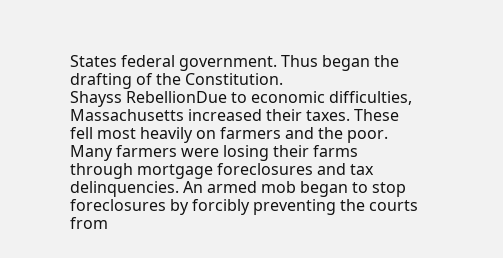States federal government. Thus began the drafting of the Constitution.
Shayss RebellionDue to economic difficulties, Massachusetts increased their taxes. These fell most heavily on farmers and the poor. Many farmers were losing their farms through mortgage foreclosures and tax delinquencies. An armed mob began to stop foreclosures by forcibly preventing the courts from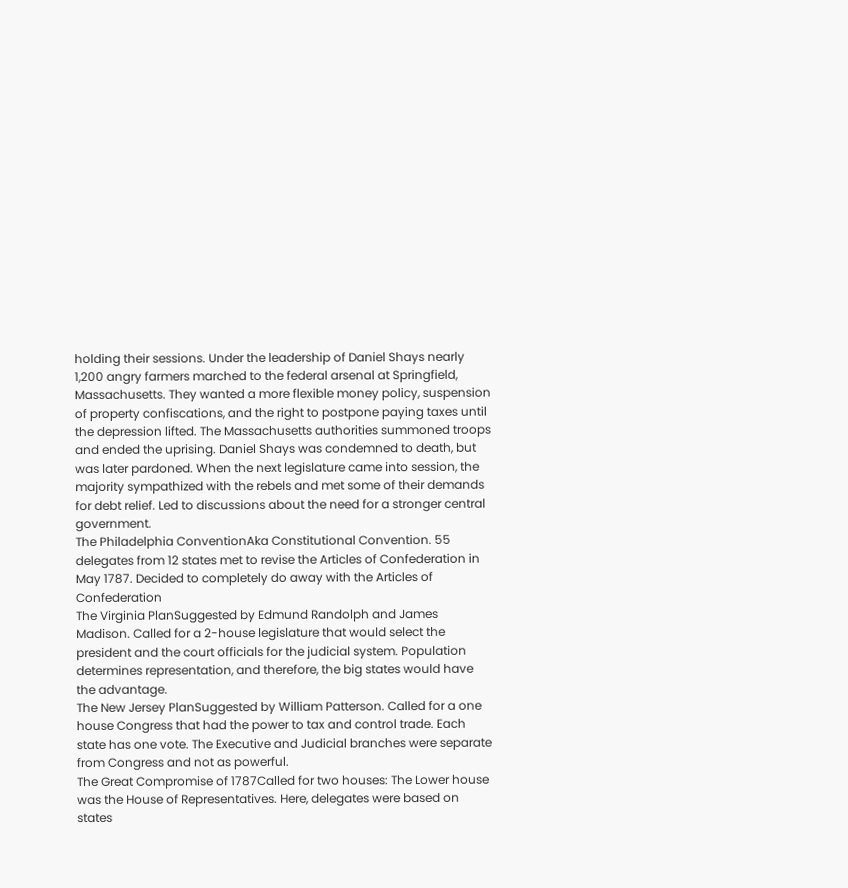holding their sessions. Under the leadership of Daniel Shays nearly 1,200 angry farmers marched to the federal arsenal at Springfield, Massachusetts. They wanted a more flexible money policy, suspension of property confiscations, and the right to postpone paying taxes until the depression lifted. The Massachusetts authorities summoned troops and ended the uprising. Daniel Shays was condemned to death, but was later pardoned. When the next legislature came into session, the majority sympathized with the rebels and met some of their demands for debt relief. Led to discussions about the need for a stronger central government.
The Philadelphia ConventionAka Constitutional Convention. 55 delegates from 12 states met to revise the Articles of Confederation in May 1787. Decided to completely do away with the Articles of Confederation
The Virginia PlanSuggested by Edmund Randolph and James Madison. Called for a 2-house legislature that would select the president and the court officials for the judicial system. Population determines representation, and therefore, the big states would have the advantage.
The New Jersey PlanSuggested by William Patterson. Called for a one house Congress that had the power to tax and control trade. Each state has one vote. The Executive and Judicial branches were separate from Congress and not as powerful.
The Great Compromise of 1787Called for two houses: The Lower house was the House of Representatives. Here, delegates were based on states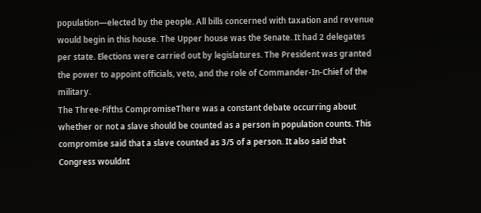population—elected by the people. All bills concerned with taxation and revenue would begin in this house. The Upper house was the Senate. It had 2 delegates per state. Elections were carried out by legislatures. The President was granted the power to appoint officials, veto, and the role of Commander-In-Chief of the military.
The Three-Fifths CompromiseThere was a constant debate occurring about whether or not a slave should be counted as a person in population counts. This compromise said that a slave counted as 3/5 of a person. It also said that Congress wouldnt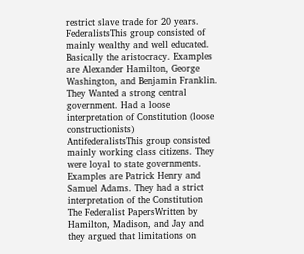restrict slave trade for 20 years.
FederalistsThis group consisted of mainly wealthy and well educated. Basically the aristocracy. Examples are Alexander Hamilton, George Washington, and Benjamin Franklin. They Wanted a strong central government. Had a loose interpretation of Constitution (loose constructionists)
AntifederalistsThis group consisted mainly working class citizens. They were loyal to state governments. Examples are Patrick Henry and Samuel Adams. They had a strict interpretation of the Constitution
The Federalist PapersWritten by Hamilton, Madison, and Jay and they argued that limitations on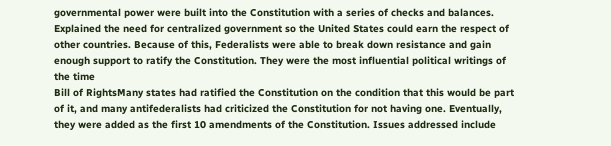governmental power were built into the Constitution with a series of checks and balances. Explained the need for centralized government so the United States could earn the respect of other countries. Because of this, Federalists were able to break down resistance and gain enough support to ratify the Constitution. They were the most influential political writings of the time
Bill of RightsMany states had ratified the Constitution on the condition that this would be part of it, and many antifederalists had criticized the Constitution for not having one. Eventually, they were added as the first 10 amendments of the Constitution. Issues addressed include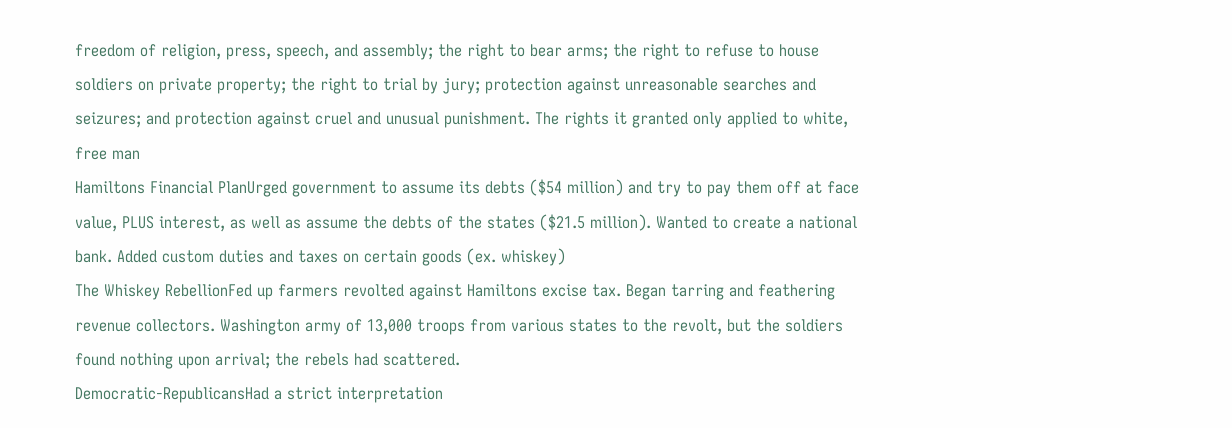freedom of religion, press, speech, and assembly; the right to bear arms; the right to refuse to house soldiers on private property; the right to trial by jury; protection against unreasonable searches and seizures; and protection against cruel and unusual punishment. The rights it granted only applied to white, free man
Hamiltons Financial PlanUrged government to assume its debts ($54 million) and try to pay them off at face value, PLUS interest, as well as assume the debts of the states ($21.5 million). Wanted to create a national bank. Added custom duties and taxes on certain goods (ex. whiskey)
The Whiskey RebellionFed up farmers revolted against Hamiltons excise tax. Began tarring and feathering revenue collectors. Washington army of 13,000 troops from various states to the revolt, but the soldiers found nothing upon arrival; the rebels had scattered.
Democratic-RepublicansHad a strict interpretation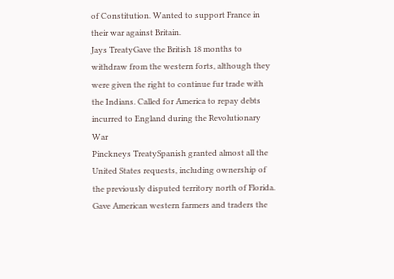of Constitution. Wanted to support France in their war against Britain.
Jays TreatyGave the British 18 months to withdraw from the western forts, although they were given the right to continue fur trade with the Indians. Called for America to repay debts incurred to England during the Revolutionary War
Pinckneys TreatySpanish granted almost all the United States requests, including ownership of the previously disputed territory north of Florida. Gave American western farmers and traders the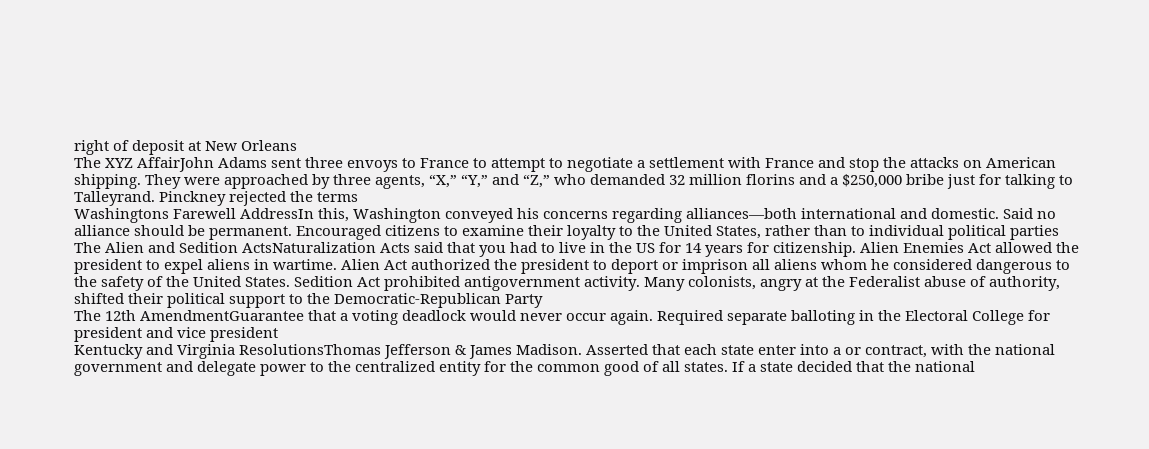right of deposit at New Orleans
The XYZ AffairJohn Adams sent three envoys to France to attempt to negotiate a settlement with France and stop the attacks on American shipping. They were approached by three agents, “X,” “Y,” and “Z,” who demanded 32 million florins and a $250,000 bribe just for talking to Talleyrand. Pinckney rejected the terms
Washingtons Farewell AddressIn this, Washington conveyed his concerns regarding alliances—both international and domestic. Said no alliance should be permanent. Encouraged citizens to examine their loyalty to the United States, rather than to individual political parties
The Alien and Sedition ActsNaturalization Acts said that you had to live in the US for 14 years for citizenship. Alien Enemies Act allowed the president to expel aliens in wartime. Alien Act authorized the president to deport or imprison all aliens whom he considered dangerous to the safety of the United States. Sedition Act prohibited antigovernment activity. Many colonists, angry at the Federalist abuse of authority, shifted their political support to the Democratic-Republican Party
The 12th AmendmentGuarantee that a voting deadlock would never occur again. Required separate balloting in the Electoral College for president and vice president
Kentucky and Virginia ResolutionsThomas Jefferson & James Madison. Asserted that each state enter into a or contract, with the national government and delegate power to the centralized entity for the common good of all states. If a state decided that the national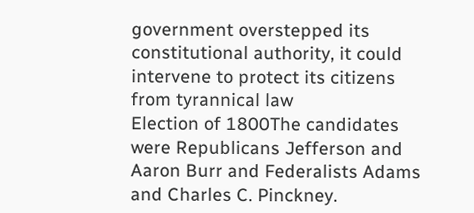government overstepped its constitutional authority, it could intervene to protect its citizens from tyrannical law
Election of 1800The candidates were Republicans Jefferson and Aaron Burr and Federalists Adams and Charles C. Pinckney.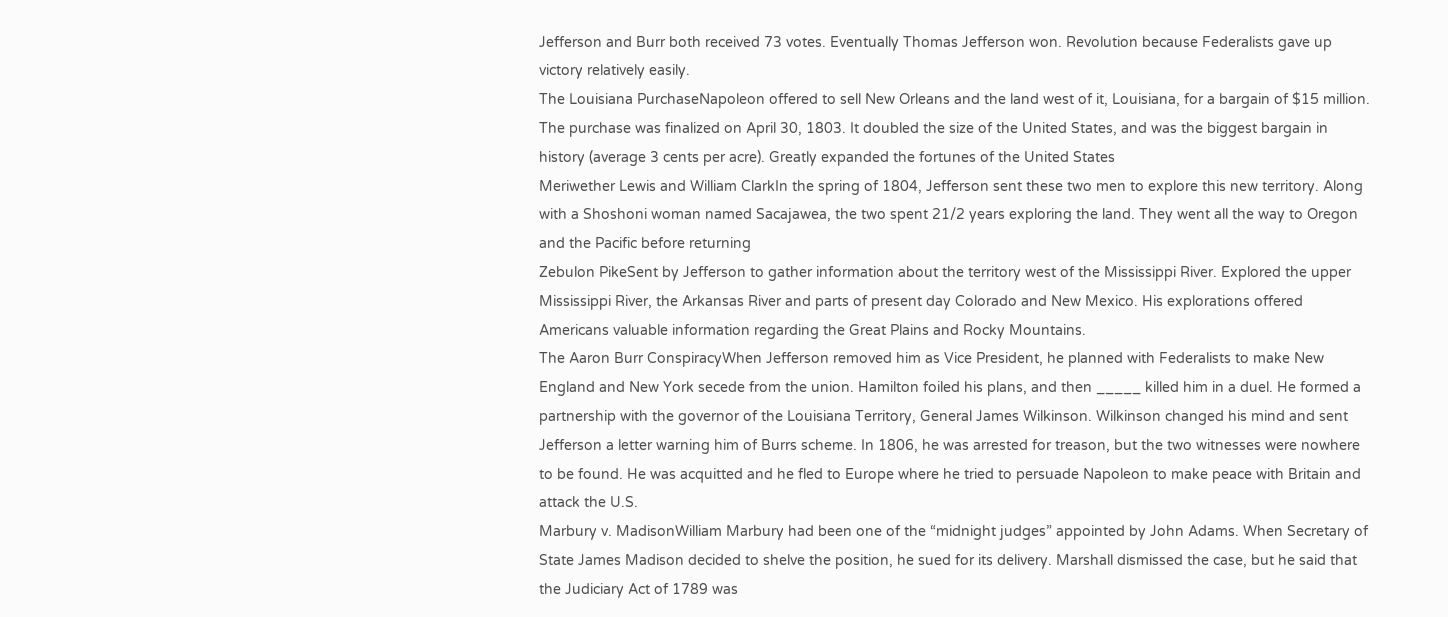Jefferson and Burr both received 73 votes. Eventually Thomas Jefferson won. Revolution because Federalists gave up victory relatively easily.
The Louisiana PurchaseNapoleon offered to sell New Orleans and the land west of it, Louisiana, for a bargain of $15 million. The purchase was finalized on April 30, 1803. It doubled the size of the United States, and was the biggest bargain in history (average 3 cents per acre). Greatly expanded the fortunes of the United States
Meriwether Lewis and William ClarkIn the spring of 1804, Jefferson sent these two men to explore this new territory. Along with a Shoshoni woman named Sacajawea, the two spent 21/2 years exploring the land. They went all the way to Oregon and the Pacific before returning
Zebulon PikeSent by Jefferson to gather information about the territory west of the Mississippi River. Explored the upper Mississippi River, the Arkansas River and parts of present day Colorado and New Mexico. His explorations offered Americans valuable information regarding the Great Plains and Rocky Mountains.
The Aaron Burr ConspiracyWhen Jefferson removed him as Vice President, he planned with Federalists to make New England and New York secede from the union. Hamilton foiled his plans, and then _____ killed him in a duel. He formed a partnership with the governor of the Louisiana Territory, General James Wilkinson. Wilkinson changed his mind and sent Jefferson a letter warning him of Burrs scheme. In 1806, he was arrested for treason, but the two witnesses were nowhere to be found. He was acquitted and he fled to Europe where he tried to persuade Napoleon to make peace with Britain and attack the U.S.
Marbury v. MadisonWilliam Marbury had been one of the “midnight judges” appointed by John Adams. When Secretary of State James Madison decided to shelve the position, he sued for its delivery. Marshall dismissed the case, but he said that the Judiciary Act of 1789 was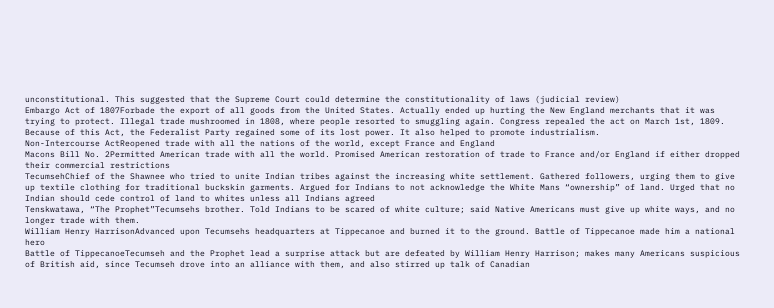unconstitutional. This suggested that the Supreme Court could determine the constitutionality of laws (judicial review)
Embargo Act of 1807Forbade the export of all goods from the United States. Actually ended up hurting the New England merchants that it was trying to protect. Illegal trade mushroomed in 1808, where people resorted to smuggling again. Congress repealed the act on March 1st, 1809. Because of this Act, the Federalist Party regained some of its lost power. It also helped to promote industrialism.
Non-Intercourse ActReopened trade with all the nations of the world, except France and England
Macons Bill No. 2Permitted American trade with all the world. Promised American restoration of trade to France and/or England if either dropped their commercial restrictions
TecumsehChief of the Shawnee who tried to unite Indian tribes against the increasing white settlement. Gathered followers, urging them to give up textile clothing for traditional buckskin garments. Argued for Indians to not acknowledge the White Mans “ownership” of land. Urged that no Indian should cede control of land to whites unless all Indians agreed
Tenskwatawa, “The Prophet”Tecumsehs brother. Told Indians to be scared of white culture; said Native Americans must give up white ways, and no longer trade with them.
William Henry HarrisonAdvanced upon Tecumsehs headquarters at Tippecanoe and burned it to the ground. Battle of Tippecanoe made him a national hero
Battle of TippecanoeTecumseh and the Prophet lead a surprise attack but are defeated by William Henry Harrison; makes many Americans suspicious of British aid, since Tecumseh drove into an alliance with them, and also stirred up talk of Canadian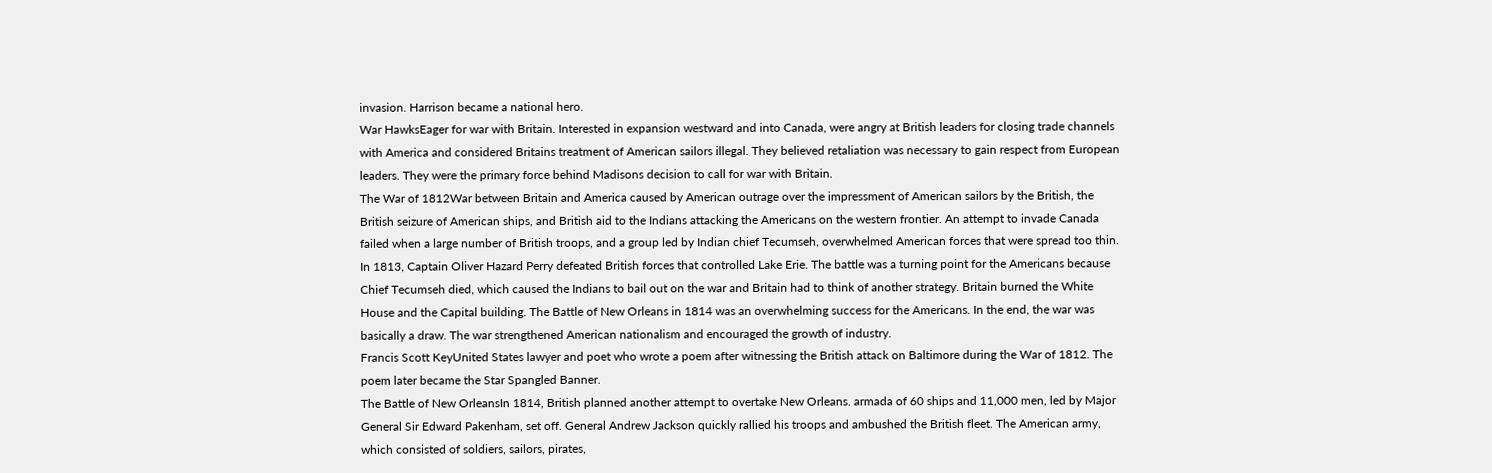invasion. Harrison became a national hero.
War HawksEager for war with Britain. Interested in expansion westward and into Canada, were angry at British leaders for closing trade channels with America and considered Britains treatment of American sailors illegal. They believed retaliation was necessary to gain respect from European leaders. They were the primary force behind Madisons decision to call for war with Britain.
The War of 1812War between Britain and America caused by American outrage over the impressment of American sailors by the British, the British seizure of American ships, and British aid to the Indians attacking the Americans on the western frontier. An attempt to invade Canada failed when a large number of British troops, and a group led by Indian chief Tecumseh, overwhelmed American forces that were spread too thin. In 1813, Captain Oliver Hazard Perry defeated British forces that controlled Lake Erie. The battle was a turning point for the Americans because Chief Tecumseh died, which caused the Indians to bail out on the war and Britain had to think of another strategy. Britain burned the White House and the Capital building. The Battle of New Orleans in 1814 was an overwhelming success for the Americans. In the end, the war was basically a draw. The war strengthened American nationalism and encouraged the growth of industry.
Francis Scott KeyUnited States lawyer and poet who wrote a poem after witnessing the British attack on Baltimore during the War of 1812. The poem later became the Star Spangled Banner.
The Battle of New OrleansIn 1814, British planned another attempt to overtake New Orleans. armada of 60 ships and 11,000 men, led by Major General Sir Edward Pakenham, set off. General Andrew Jackson quickly rallied his troops and ambushed the British fleet. The American army, which consisted of soldiers, sailors, pirates,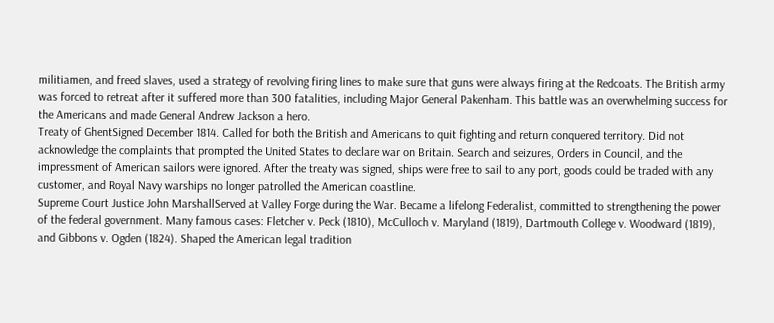militiamen, and freed slaves, used a strategy of revolving firing lines to make sure that guns were always firing at the Redcoats. The British army was forced to retreat after it suffered more than 300 fatalities, including Major General Pakenham. This battle was an overwhelming success for the Americans and made General Andrew Jackson a hero.
Treaty of GhentSigned December 1814. Called for both the British and Americans to quit fighting and return conquered territory. Did not acknowledge the complaints that prompted the United States to declare war on Britain. Search and seizures, Orders in Council, and the impressment of American sailors were ignored. After the treaty was signed, ships were free to sail to any port, goods could be traded with any customer, and Royal Navy warships no longer patrolled the American coastline.
Supreme Court Justice John MarshallServed at Valley Forge during the War. Became a lifelong Federalist, committed to strengthening the power of the federal government. Many famous cases: Fletcher v. Peck (1810), McCulloch v. Maryland (1819), Dartmouth College v. Woodward (1819), and Gibbons v. Ogden (1824). Shaped the American legal tradition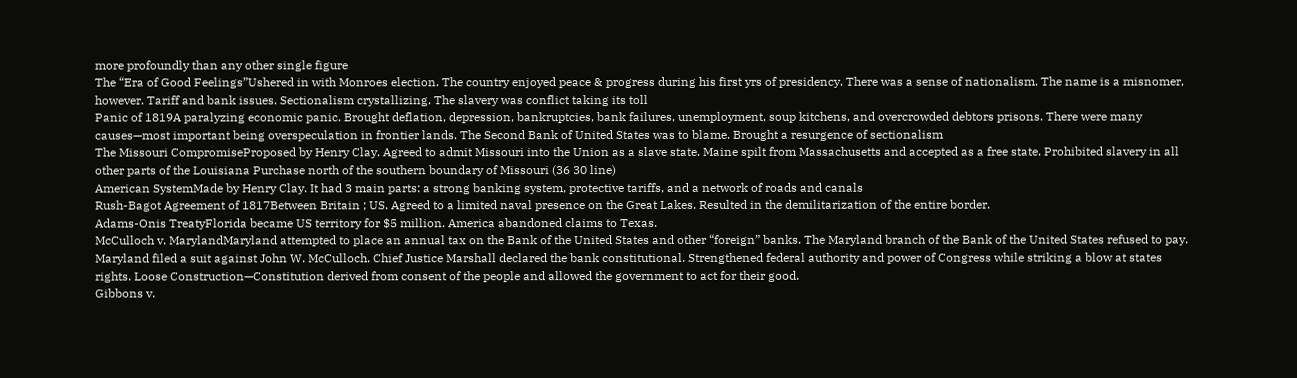more profoundly than any other single figure
The “Era of Good Feelings”Ushered in with Monroes election. The country enjoyed peace & progress during his first yrs of presidency. There was a sense of nationalism. The name is a misnomer, however. Tariff and bank issues. Sectionalism crystallizing. The slavery was conflict taking its toll
Panic of 1819A paralyzing economic panic. Brought deflation, depression, bankruptcies, bank failures, unemployment, soup kitchens, and overcrowded debtors prisons. There were many causes—most important being overspeculation in frontier lands. The Second Bank of United States was to blame. Brought a resurgence of sectionalism
The Missouri CompromiseProposed by Henry Clay. Agreed to admit Missouri into the Union as a slave state. Maine spilt from Massachusetts and accepted as a free state. Prohibited slavery in all other parts of the Louisiana Purchase north of the southern boundary of Missouri (36 30 line)
American SystemMade by Henry Clay. It had 3 main parts: a strong banking system, protective tariffs, and a network of roads and canals
Rush-Bagot Agreement of 1817Between Britain ; US. Agreed to a limited naval presence on the Great Lakes. Resulted in the demilitarization of the entire border.
Adams-Onis TreatyFlorida became US territory for $5 million. America abandoned claims to Texas.
McCulloch v. MarylandMaryland attempted to place an annual tax on the Bank of the United States and other “foreign” banks. The Maryland branch of the Bank of the United States refused to pay. Maryland filed a suit against John W. McCulloch. Chief Justice Marshall declared the bank constitutional. Strengthened federal authority and power of Congress while striking a blow at states rights. Loose Construction—Constitution derived from consent of the people and allowed the government to act for their good.
Gibbons v.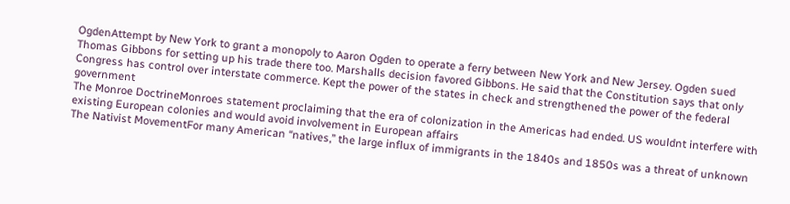OgdenAttempt by New York to grant a monopoly to Aaron Ogden to operate a ferry between New York and New Jersey. Ogden sued Thomas Gibbons for setting up his trade there too. Marshalls decision favored Gibbons. He said that the Constitution says that only Congress has control over interstate commerce. Kept the power of the states in check and strengthened the power of the federal government
The Monroe DoctrineMonroes statement proclaiming that the era of colonization in the Americas had ended. US wouldnt interfere with existing European colonies and would avoid involvement in European affairs
The Nativist MovementFor many American “natives,” the large influx of immigrants in the 1840s and 1850s was a threat of unknown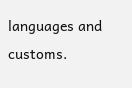languages and customs.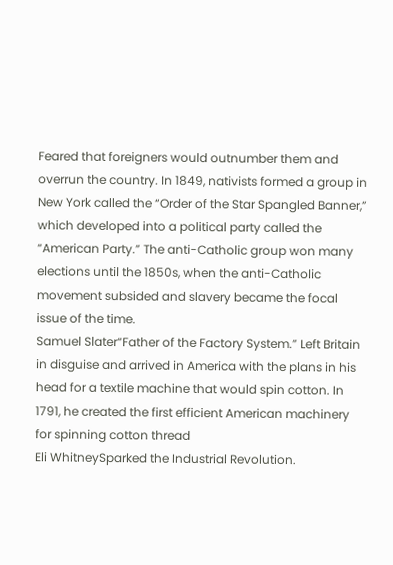Feared that foreigners would outnumber them and overrun the country. In 1849, nativists formed a group in New York called the “Order of the Star Spangled Banner,” which developed into a political party called the “American Party.” The anti-Catholic group won many elections until the 1850s, when the anti-Catholic movement subsided and slavery became the focal issue of the time.
Samuel Slater“Father of the Factory System.” Left Britain in disguise and arrived in America with the plans in his head for a textile machine that would spin cotton. In 1791, he created the first efficient American machinery for spinning cotton thread
Eli WhitneySparked the Industrial Revolution.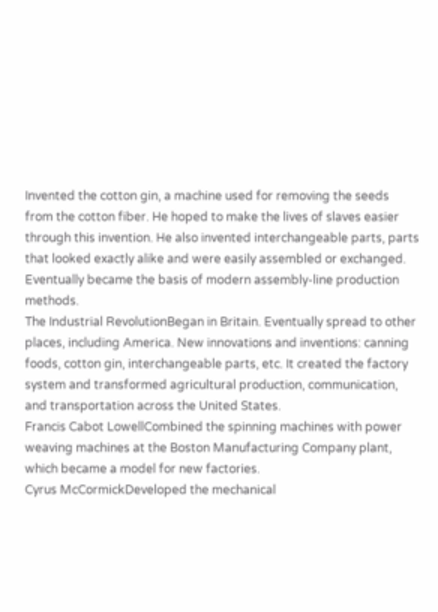Invented the cotton gin, a machine used for removing the seeds from the cotton fiber. He hoped to make the lives of slaves easier through this invention. He also invented interchangeable parts, parts that looked exactly alike and were easily assembled or exchanged. Eventually became the basis of modern assembly-line production methods.
The Industrial RevolutionBegan in Britain. Eventually spread to other places, including America. New innovations and inventions: canning foods, cotton gin, interchangeable parts, etc. It created the factory system and transformed agricultural production, communication, and transportation across the United States.
Francis Cabot LowellCombined the spinning machines with power weaving machines at the Boston Manufacturing Company plant, which became a model for new factories.
Cyrus McCormickDeveloped the mechanical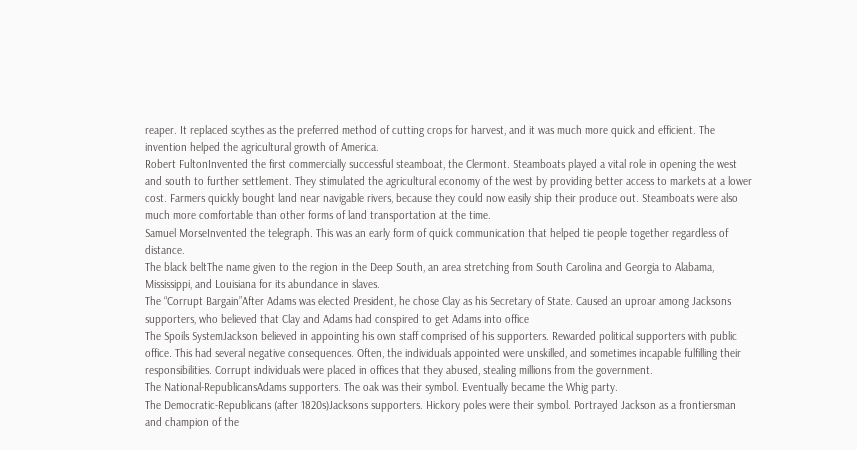reaper. It replaced scythes as the preferred method of cutting crops for harvest, and it was much more quick and efficient. The invention helped the agricultural growth of America.
Robert FultonInvented the first commercially successful steamboat, the Clermont. Steamboats played a vital role in opening the west and south to further settlement. They stimulated the agricultural economy of the west by providing better access to markets at a lower cost. Farmers quickly bought land near navigable rivers, because they could now easily ship their produce out. Steamboats were also much more comfortable than other forms of land transportation at the time.
Samuel MorseInvented the telegraph. This was an early form of quick communication that helped tie people together regardless of distance.
The black beltThe name given to the region in the Deep South, an area stretching from South Carolina and Georgia to Alabama, Mississippi, and Louisiana for its abundance in slaves.
The “Corrupt Bargain”After Adams was elected President, he chose Clay as his Secretary of State. Caused an uproar among Jacksons supporters, who believed that Clay and Adams had conspired to get Adams into office
The Spoils SystemJackson believed in appointing his own staff comprised of his supporters. Rewarded political supporters with public office. This had several negative consequences. Often, the individuals appointed were unskilled, and sometimes incapable fulfilling their responsibilities. Corrupt individuals were placed in offices that they abused, stealing millions from the government.
The National-RepublicansAdams supporters. The oak was their symbol. Eventually became the Whig party.
The Democratic-Republicans (after 1820s)Jacksons supporters. Hickory poles were their symbol. Portrayed Jackson as a frontiersman and champion of the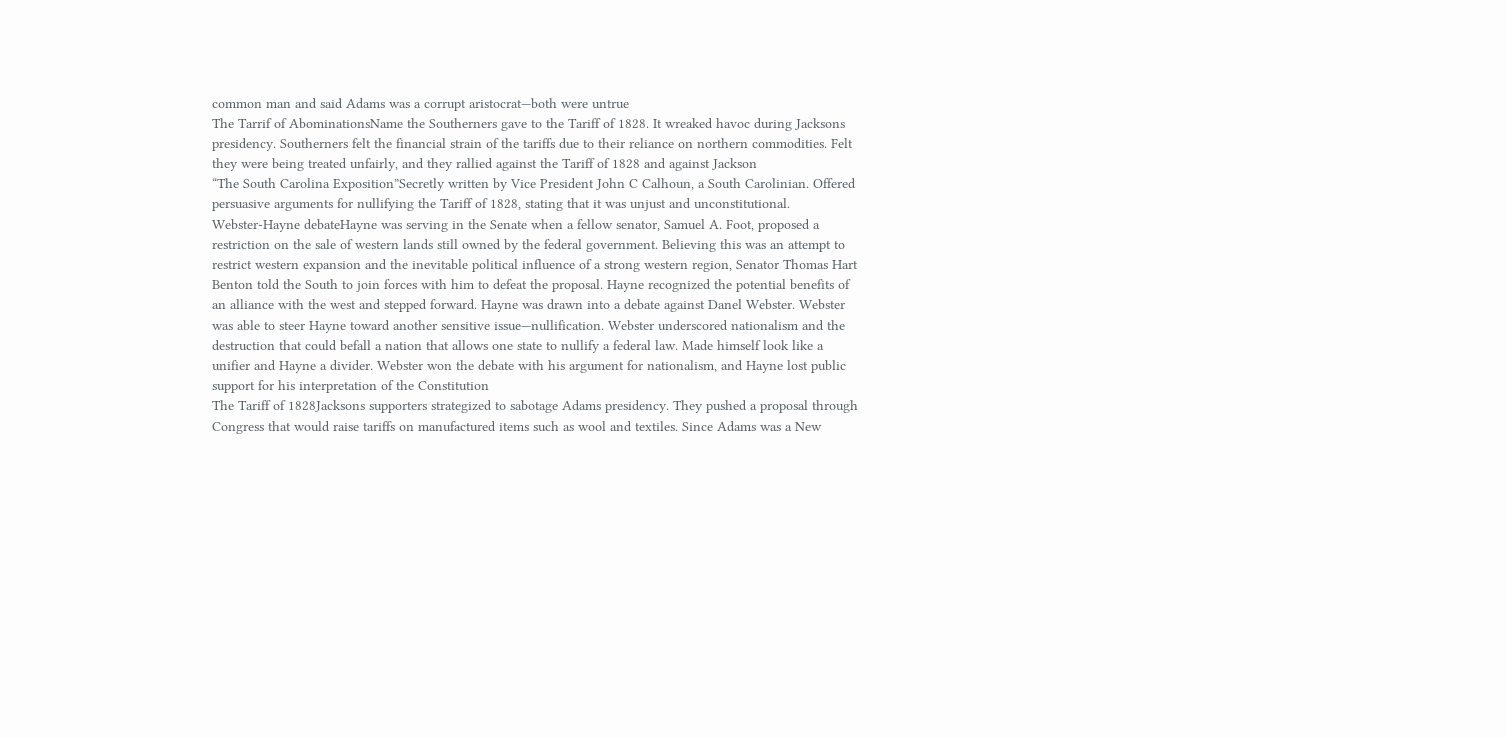common man and said Adams was a corrupt aristocrat—both were untrue
The Tarrif of AbominationsName the Southerners gave to the Tariff of 1828. It wreaked havoc during Jacksons presidency. Southerners felt the financial strain of the tariffs due to their reliance on northern commodities. Felt they were being treated unfairly, and they rallied against the Tariff of 1828 and against Jackson
“The South Carolina Exposition”Secretly written by Vice President John C Calhoun, a South Carolinian. Offered persuasive arguments for nullifying the Tariff of 1828, stating that it was unjust and unconstitutional.
Webster-Hayne debateHayne was serving in the Senate when a fellow senator, Samuel A. Foot, proposed a restriction on the sale of western lands still owned by the federal government. Believing this was an attempt to restrict western expansion and the inevitable political influence of a strong western region, Senator Thomas Hart Benton told the South to join forces with him to defeat the proposal. Hayne recognized the potential benefits of an alliance with the west and stepped forward. Hayne was drawn into a debate against Danel Webster. Webster was able to steer Hayne toward another sensitive issue—nullification. Webster underscored nationalism and the destruction that could befall a nation that allows one state to nullify a federal law. Made himself look like a unifier and Hayne a divider. Webster won the debate with his argument for nationalism, and Hayne lost public support for his interpretation of the Constitution
The Tariff of 1828Jacksons supporters strategized to sabotage Adams presidency. They pushed a proposal through Congress that would raise tariffs on manufactured items such as wool and textiles. Since Adams was a New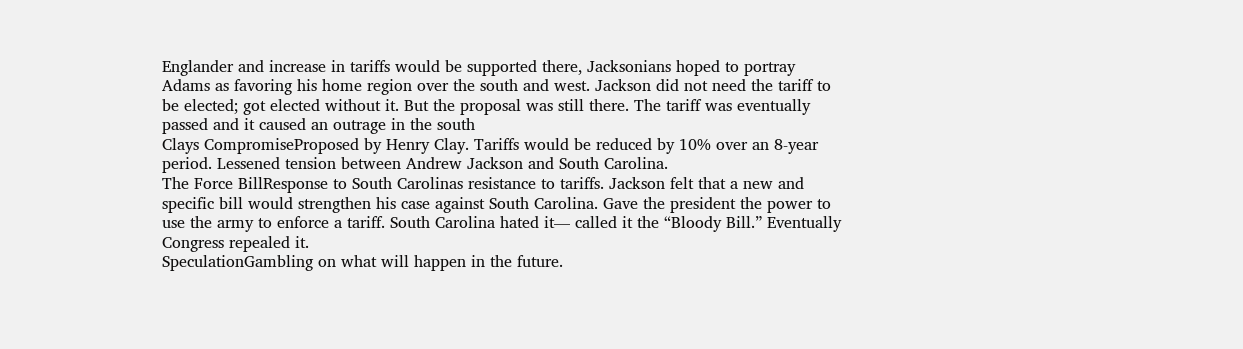Englander and increase in tariffs would be supported there, Jacksonians hoped to portray Adams as favoring his home region over the south and west. Jackson did not need the tariff to be elected; got elected without it. But the proposal was still there. The tariff was eventually passed and it caused an outrage in the south
Clays CompromiseProposed by Henry Clay. Tariffs would be reduced by 10% over an 8-year period. Lessened tension between Andrew Jackson and South Carolina.
The Force BillResponse to South Carolinas resistance to tariffs. Jackson felt that a new and specific bill would strengthen his case against South Carolina. Gave the president the power to use the army to enforce a tariff. South Carolina hated it— called it the “Bloody Bill.” Eventually Congress repealed it.
SpeculationGambling on what will happen in the future.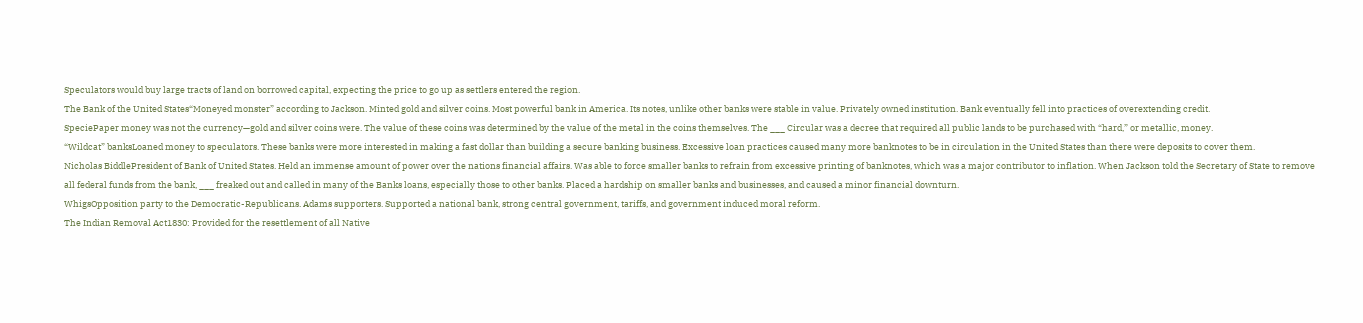Speculators would buy large tracts of land on borrowed capital, expecting the price to go up as settlers entered the region.
The Bank of the United States“Moneyed monster” according to Jackson. Minted gold and silver coins. Most powerful bank in America. Its notes, unlike other banks were stable in value. Privately owned institution. Bank eventually fell into practices of overextending credit.
SpeciePaper money was not the currency—gold and silver coins were. The value of these coins was determined by the value of the metal in the coins themselves. The ___ Circular was a decree that required all public lands to be purchased with “hard,” or metallic, money.
“Wildcat” banksLoaned money to speculators. These banks were more interested in making a fast dollar than building a secure banking business. Excessive loan practices caused many more banknotes to be in circulation in the United States than there were deposits to cover them.
Nicholas BiddlePresident of Bank of United States. Held an immense amount of power over the nations financial affairs. Was able to force smaller banks to refrain from excessive printing of banknotes, which was a major contributor to inflation. When Jackson told the Secretary of State to remove all federal funds from the bank, ___ freaked out and called in many of the Banks loans, especially those to other banks. Placed a hardship on smaller banks and businesses, and caused a minor financial downturn.
WhigsOpposition party to the Democratic-Republicans. Adams supporters. Supported a national bank, strong central government, tariffs, and government induced moral reform.
The Indian Removal Act1830: Provided for the resettlement of all Native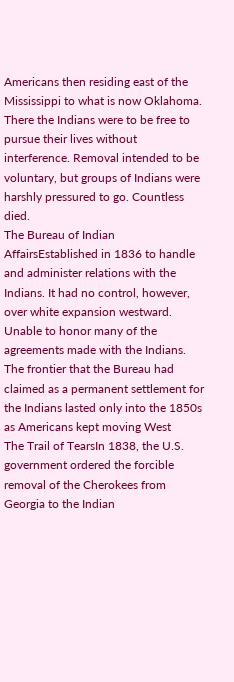Americans then residing east of the Mississippi to what is now Oklahoma. There the Indians were to be free to pursue their lives without interference. Removal intended to be voluntary, but groups of Indians were harshly pressured to go. Countless died.
The Bureau of Indian AffairsEstablished in 1836 to handle and administer relations with the Indians. It had no control, however, over white expansion westward. Unable to honor many of the agreements made with the Indians. The frontier that the Bureau had claimed as a permanent settlement for the Indians lasted only into the 1850s as Americans kept moving West
The Trail of TearsIn 1838, the U.S. government ordered the forcible removal of the Cherokees from Georgia to the Indian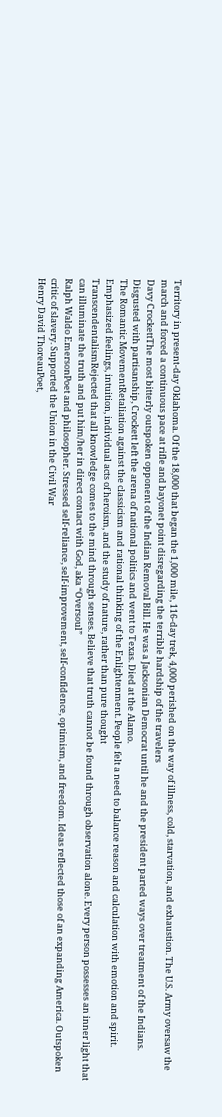Territory in present-day Oklahoma. Of the 18,000 that began the 1,000 mile, 116-day trek, 4,000 perished on the way of illness, cold, starvation, and exhaustion. The U.S. Army oversaw the march and forced a continuous pace at rifle and bayonet point disregarding the terrible hardship of the travelers
Davy CrockettThe most bitterly outspoken opponent of the Indian Removal Bill. He was a Jacksonian Democrat until he and the president parted ways over treatment of the Indians. Disgusted with partisanship, Crockett left the arena of national politics and went to Texas. Died at the Alamo.
The Romantic MovementRetaliation against the classicism and rational thinking of the Enlightenment. People felt a need to balance reason and calculation with emotion and spirit. Emphasized feelings, intuition, individual acts of heroism, and the study of nature, rather than pure thought
TranscendentalismRejected that all knowledge comes to the mind through senses. Believe that truth cannot be found through observation alone. Every person possesses an inner light that can illuminate the truth and put him/her in direct contact with God, aka “Oversoul”
Ralph Waldo EmersonPoet and philosopher. Stressed self-reliance, self-improvement, self-confidence, optimism, and freedom. Ideas reflected those of an expanding America. Outspoken critic of slavery. Supported the Union in the Civil War
Henry David ThoreauPoet,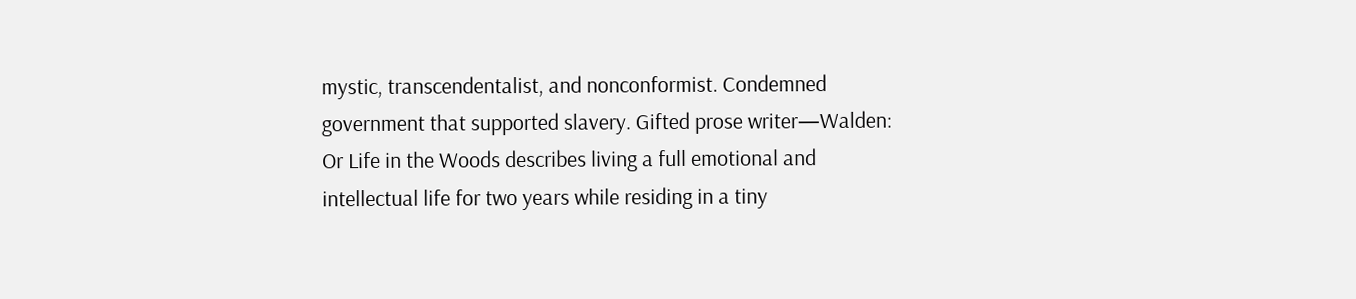mystic, transcendentalist, and nonconformist. Condemned government that supported slavery. Gifted prose writer—Walden: Or Life in the Woods describes living a full emotional and intellectual life for two years while residing in a tiny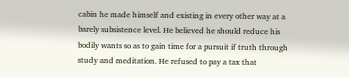cabin he made himself and existing in every other way at a barely subsistence level. He believed he should reduce his bodily wants so as to gain time for a pursuit if truth through study and meditation. He refused to pay a tax that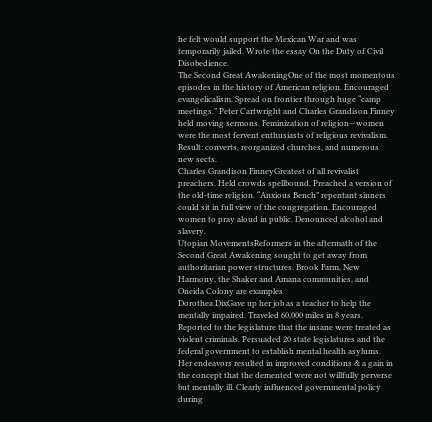he felt would support the Mexican War and was temporarily jailed. Wrote the essay On the Duty of Civil Disobedience.
The Second Great AwakeningOne of the most momentous episodes in the history of American religion. Encouraged evangelicalism. Spread on frontier through huge “camp meetings.” Peter Cartwright and Charles Grandison Finney held moving sermons. Feminization of religion—women were the most fervent enthusiasts of religious revivalism. Result: converts, reorganized churches, and numerous new sects.
Charles Grandison FinneyGreatest of all revivalist preachers. Held crowds spellbound. Preached a version of the old-time religion. “Anxious Bench” repentant sinners could sit in full view of the congregation. Encouraged women to pray aloud in public. Denounced alcohol and slavery.
Utopian MovementsReformers in the aftermath of the Second Great Awakening sought to get away from authoritarian power structures. Brook Farm, New Harmony, the Shaker and Amana communities, and Oneida Colony are examples
Dorothea DixGave up her job as a teacher to help the mentally impaired. Traveled 60,000 miles in 8 years. Reported to the legislature that the insane were treated as violent criminals. Persuaded 20 state legislatures and the federal government to establish mental health asylums. Her endeavors resulted in improved conditions & a gain in the concept that the demented were not willfully perverse but mentally ill. Clearly influenced governmental policy during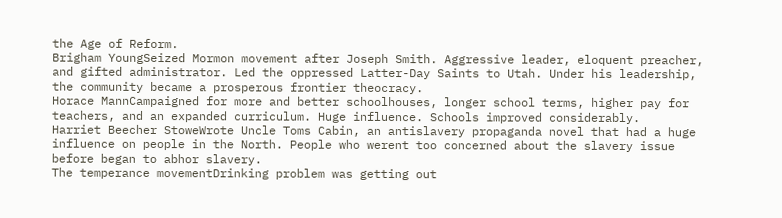the Age of Reform.
Brigham YoungSeized Mormon movement after Joseph Smith. Aggressive leader, eloquent preacher, and gifted administrator. Led the oppressed Latter-Day Saints to Utah. Under his leadership, the community became a prosperous frontier theocracy.
Horace MannCampaigned for more and better schoolhouses, longer school terms, higher pay for teachers, and an expanded curriculum. Huge influence. Schools improved considerably.
Harriet Beecher StoweWrote Uncle Toms Cabin, an antislavery propaganda novel that had a huge influence on people in the North. People who werent too concerned about the slavery issue before began to abhor slavery.
The temperance movementDrinking problem was getting out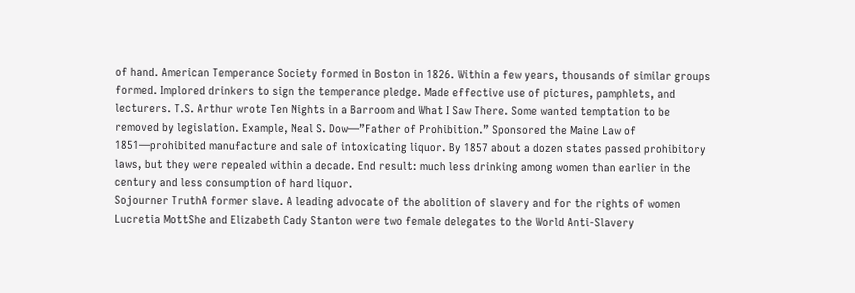of hand. American Temperance Society formed in Boston in 1826. Within a few years, thousands of similar groups formed. Implored drinkers to sign the temperance pledge. Made effective use of pictures, pamphlets, and lecturers. T.S. Arthur wrote Ten Nights in a Barroom and What I Saw There. Some wanted temptation to be removed by legislation. Example, Neal S. Dow—”Father of Prohibition.” Sponsored the Maine Law of 1851—prohibited manufacture and sale of intoxicating liquor. By 1857 about a dozen states passed prohibitory laws, but they were repealed within a decade. End result: much less drinking among women than earlier in the century and less consumption of hard liquor.
Sojourner TruthA former slave. A leading advocate of the abolition of slavery and for the rights of women
Lucretia MottShe and Elizabeth Cady Stanton were two female delegates to the World Anti-Slavery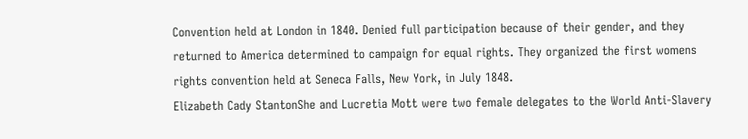Convention held at London in 1840. Denied full participation because of their gender, and they returned to America determined to campaign for equal rights. They organized the first womens rights convention held at Seneca Falls, New York, in July 1848.
Elizabeth Cady StantonShe and Lucretia Mott were two female delegates to the World Anti-Slavery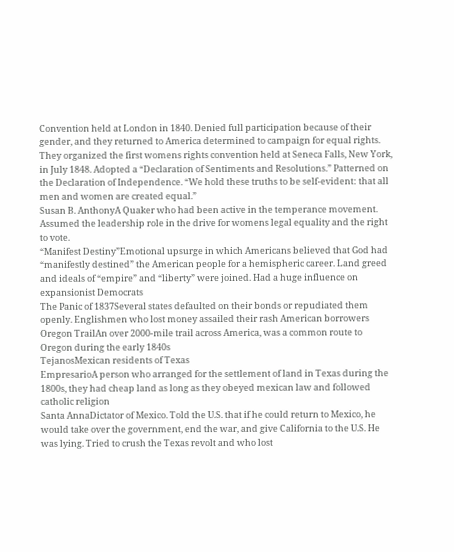Convention held at London in 1840. Denied full participation because of their gender, and they returned to America determined to campaign for equal rights. They organized the first womens rights convention held at Seneca Falls, New York, in July 1848. Adopted a “Declaration of Sentiments and Resolutions.” Patterned on the Declaration of Independence. “We hold these truths to be self-evident: that all men and women are created equal.”
Susan B. AnthonyA Quaker who had been active in the temperance movement. Assumed the leadership role in the drive for womens legal equality and the right to vote.
“Manifest Destiny”Emotional upsurge in which Americans believed that God had “manifestly destined” the American people for a hemispheric career. Land greed and ideals of “empire” and “liberty” were joined. Had a huge influence on expansionist Democrats
The Panic of 1837Several states defaulted on their bonds or repudiated them openly. Englishmen who lost money assailed their rash American borrowers
Oregon TrailAn over 2000-mile trail across America, was a common route to Oregon during the early 1840s
TejanosMexican residents of Texas
EmpresarioA person who arranged for the settlement of land in Texas during the 1800s, they had cheap land as long as they obeyed mexican law and followed catholic religion
Santa AnnaDictator of Mexico. Told the U.S. that if he could return to Mexico, he would take over the government, end the war, and give California to the U.S. He was lying. Tried to crush the Texas revolt and who lost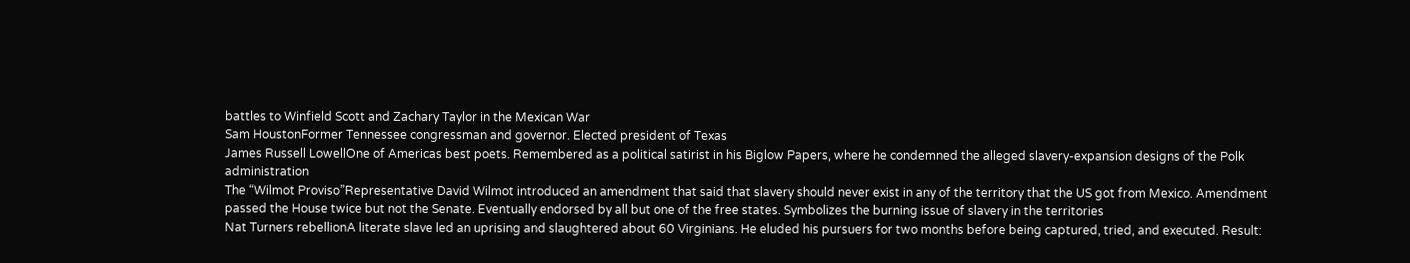battles to Winfield Scott and Zachary Taylor in the Mexican War
Sam HoustonFormer Tennessee congressman and governor. Elected president of Texas
James Russell LowellOne of Americas best poets. Remembered as a political satirist in his Biglow Papers, where he condemned the alleged slavery-expansion designs of the Polk administration
The “Wilmot Proviso”Representative David Wilmot introduced an amendment that said that slavery should never exist in any of the territory that the US got from Mexico. Amendment passed the House twice but not the Senate. Eventually endorsed by all but one of the free states. Symbolizes the burning issue of slavery in the territories
Nat Turners rebellionA literate slave led an uprising and slaughtered about 60 Virginians. He eluded his pursuers for two months before being captured, tried, and executed. Result: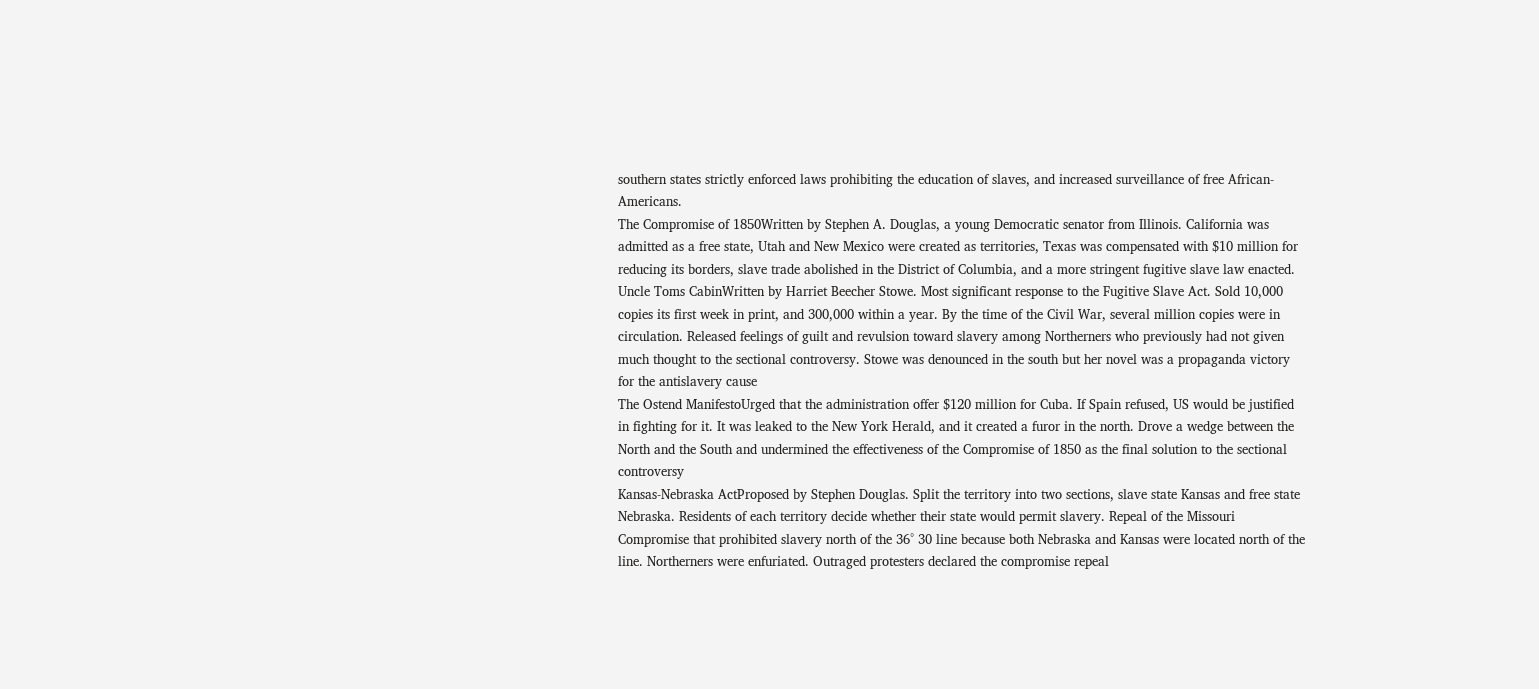southern states strictly enforced laws prohibiting the education of slaves, and increased surveillance of free African-Americans.
The Compromise of 1850Written by Stephen A. Douglas, a young Democratic senator from Illinois. California was admitted as a free state, Utah and New Mexico were created as territories, Texas was compensated with $10 million for reducing its borders, slave trade abolished in the District of Columbia, and a more stringent fugitive slave law enacted.
Uncle Toms CabinWritten by Harriet Beecher Stowe. Most significant response to the Fugitive Slave Act. Sold 10,000 copies its first week in print, and 300,000 within a year. By the time of the Civil War, several million copies were in circulation. Released feelings of guilt and revulsion toward slavery among Northerners who previously had not given much thought to the sectional controversy. Stowe was denounced in the south but her novel was a propaganda victory for the antislavery cause
The Ostend ManifestoUrged that the administration offer $120 million for Cuba. If Spain refused, US would be justified in fighting for it. It was leaked to the New York Herald, and it created a furor in the north. Drove a wedge between the North and the South and undermined the effectiveness of the Compromise of 1850 as the final solution to the sectional controversy
Kansas-Nebraska ActProposed by Stephen Douglas. Split the territory into two sections, slave state Kansas and free state Nebraska. Residents of each territory decide whether their state would permit slavery. Repeal of the Missouri Compromise that prohibited slavery north of the 36° 30 line because both Nebraska and Kansas were located north of the line. Northerners were enfuriated. Outraged protesters declared the compromise repeal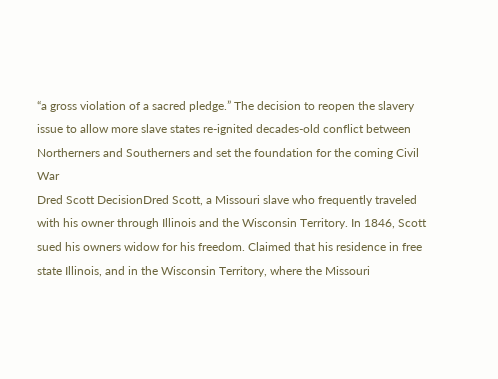“a gross violation of a sacred pledge.” The decision to reopen the slavery issue to allow more slave states re-ignited decades-old conflict between Northerners and Southerners and set the foundation for the coming Civil War
Dred Scott DecisionDred Scott, a Missouri slave who frequently traveled with his owner through Illinois and the Wisconsin Territory. In 1846, Scott sued his owners widow for his freedom. Claimed that his residence in free state Illinois, and in the Wisconsin Territory, where the Missouri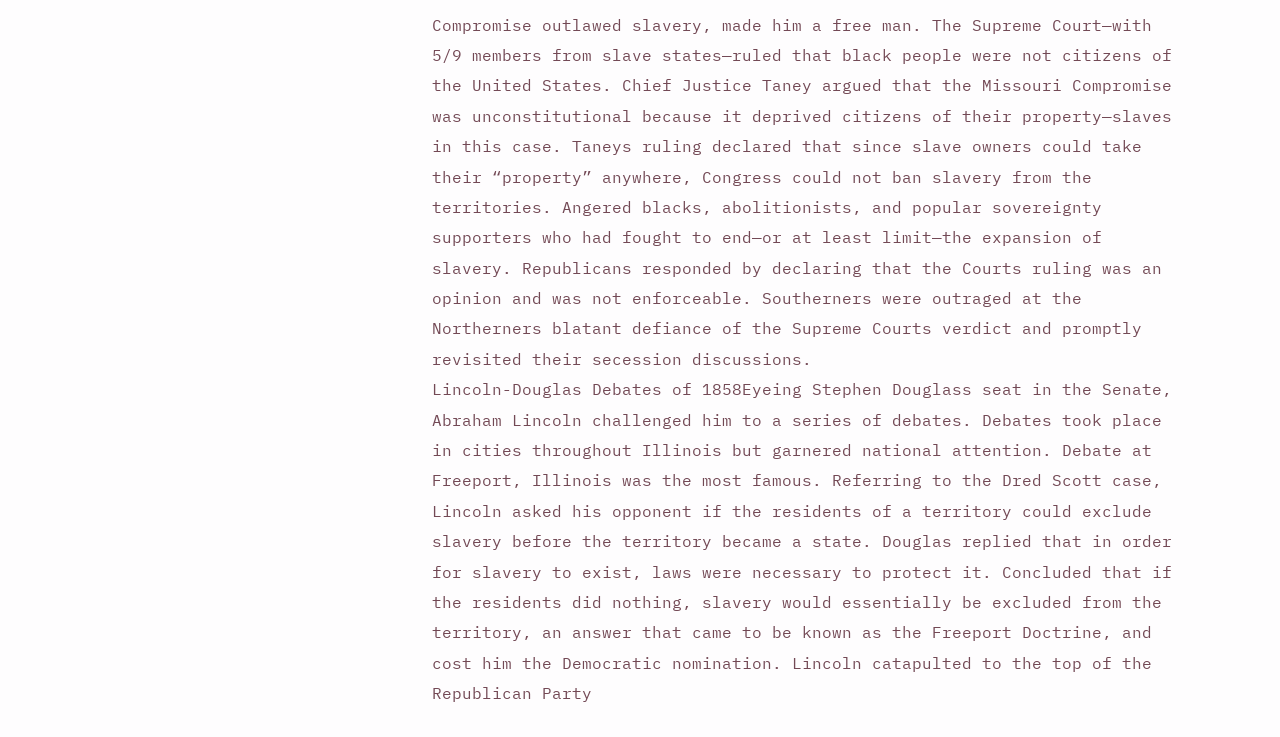Compromise outlawed slavery, made him a free man. The Supreme Court—with 5/9 members from slave states—ruled that black people were not citizens of the United States. Chief Justice Taney argued that the Missouri Compromise was unconstitutional because it deprived citizens of their property—slaves in this case. Taneys ruling declared that since slave owners could take their “property” anywhere, Congress could not ban slavery from the territories. Angered blacks, abolitionists, and popular sovereignty supporters who had fought to end—or at least limit—the expansion of slavery. Republicans responded by declaring that the Courts ruling was an opinion and was not enforceable. Southerners were outraged at the Northerners blatant defiance of the Supreme Courts verdict and promptly revisited their secession discussions.
Lincoln-Douglas Debates of 1858Eyeing Stephen Douglass seat in the Senate, Abraham Lincoln challenged him to a series of debates. Debates took place in cities throughout Illinois but garnered national attention. Debate at Freeport, Illinois was the most famous. Referring to the Dred Scott case, Lincoln asked his opponent if the residents of a territory could exclude slavery before the territory became a state. Douglas replied that in order for slavery to exist, laws were necessary to protect it. Concluded that if the residents did nothing, slavery would essentially be excluded from the territory, an answer that came to be known as the Freeport Doctrine, and cost him the Democratic nomination. Lincoln catapulted to the top of the Republican Party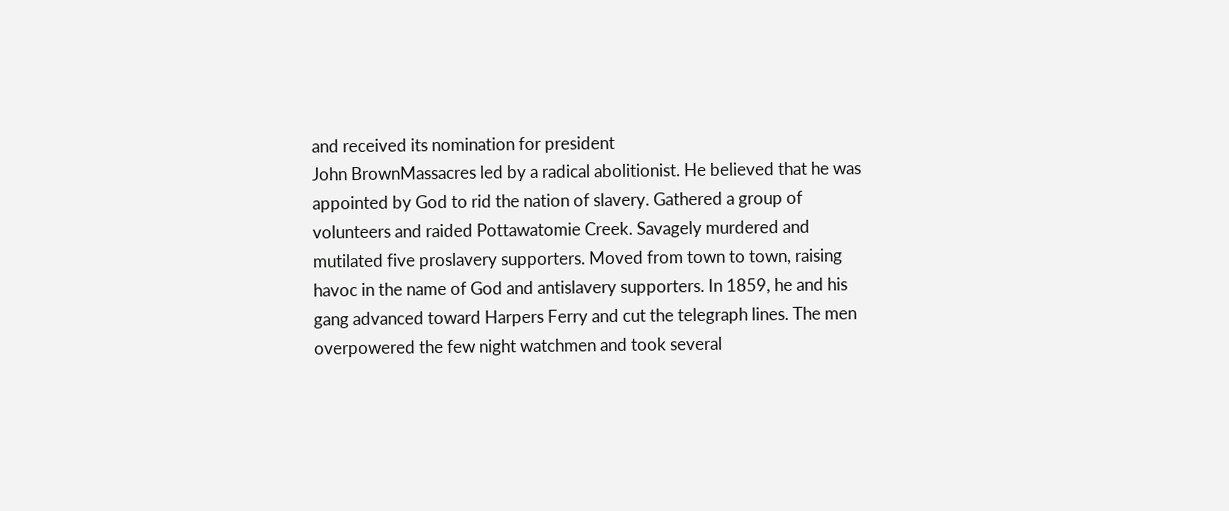and received its nomination for president
John BrownMassacres led by a radical abolitionist. He believed that he was appointed by God to rid the nation of slavery. Gathered a group of volunteers and raided Pottawatomie Creek. Savagely murdered and mutilated five proslavery supporters. Moved from town to town, raising havoc in the name of God and antislavery supporters. In 1859, he and his gang advanced toward Harpers Ferry and cut the telegraph lines. The men overpowered the few night watchmen and took several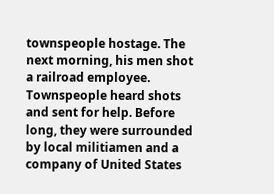townspeople hostage. The next morning, his men shot a railroad employee. Townspeople heard shots and sent for help. Before long, they were surrounded by local militiamen and a company of United States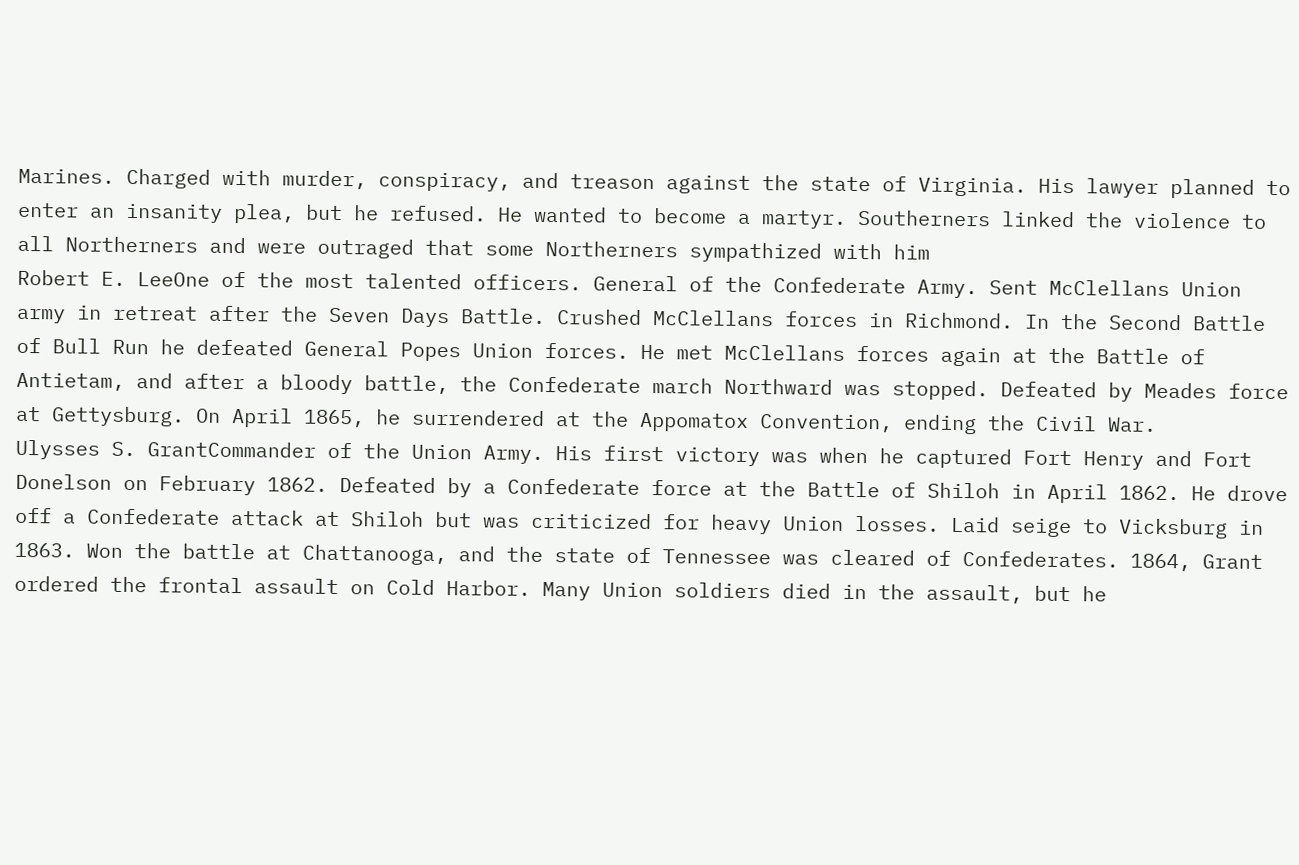Marines. Charged with murder, conspiracy, and treason against the state of Virginia. His lawyer planned to enter an insanity plea, but he refused. He wanted to become a martyr. Southerners linked the violence to all Northerners and were outraged that some Northerners sympathized with him
Robert E. LeeOne of the most talented officers. General of the Confederate Army. Sent McClellans Union army in retreat after the Seven Days Battle. Crushed McClellans forces in Richmond. In the Second Battle of Bull Run he defeated General Popes Union forces. He met McClellans forces again at the Battle of Antietam, and after a bloody battle, the Confederate march Northward was stopped. Defeated by Meades force at Gettysburg. On April 1865, he surrendered at the Appomatox Convention, ending the Civil War.
Ulysses S. GrantCommander of the Union Army. His first victory was when he captured Fort Henry and Fort Donelson on February 1862. Defeated by a Confederate force at the Battle of Shiloh in April 1862. He drove off a Confederate attack at Shiloh but was criticized for heavy Union losses. Laid seige to Vicksburg in 1863. Won the battle at Chattanooga, and the state of Tennessee was cleared of Confederates. 1864, Grant ordered the frontal assault on Cold Harbor. Many Union soldiers died in the assault, but he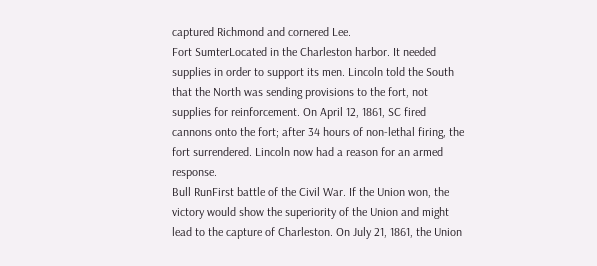captured Richmond and cornered Lee.
Fort SumterLocated in the Charleston harbor. It needed supplies in order to support its men. Lincoln told the South that the North was sending provisions to the fort, not supplies for reinforcement. On April 12, 1861, SC fired cannons onto the fort; after 34 hours of non-lethal firing, the fort surrendered. Lincoln now had a reason for an armed response.
Bull RunFirst battle of the Civil War. If the Union won, the victory would show the superiority of the Union and might lead to the capture of Charleston. On July 21, 1861, the Union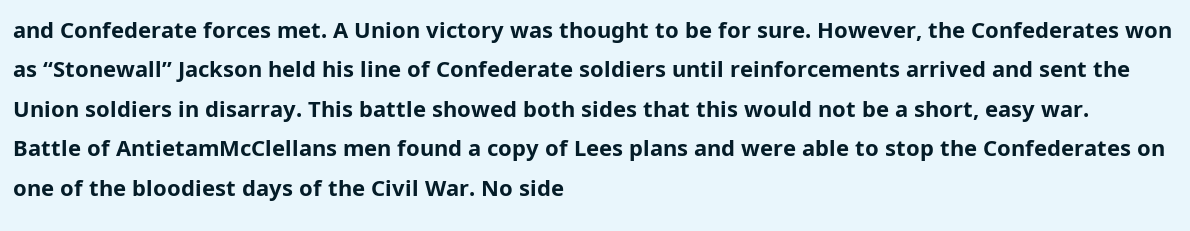and Confederate forces met. A Union victory was thought to be for sure. However, the Confederates won as “Stonewall” Jackson held his line of Confederate soldiers until reinforcements arrived and sent the Union soldiers in disarray. This battle showed both sides that this would not be a short, easy war.
Battle of AntietamMcClellans men found a copy of Lees plans and were able to stop the Confederates on one of the bloodiest days of the Civil War. No side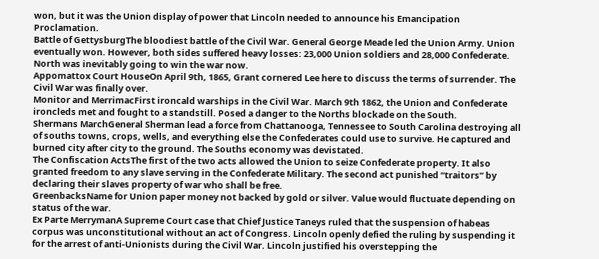won, but it was the Union display of power that Lincoln needed to announce his Emancipation Proclamation.
Battle of GettysburgThe bloodiest battle of the Civil War. General George Meade led the Union Army. Union eventually won. However, both sides suffered heavy losses: 23,000 Union soldiers and 28,000 Confederate. North was inevitably going to win the war now.
Appomattox Court HouseOn April 9th, 1865, Grant cornered Lee here to discuss the terms of surrender. The Civil War was finally over.
Monitor and MerrimacFirst ironcald warships in the Civil War. March 9th 1862, the Union and Confederate ironcleds met and fought to a standstill. Posed a danger to the Norths blockade on the South.
Shermans MarchGeneral Sherman lead a force from Chattanooga, Tennessee to South Carolina destroying all of souths towns, crops, wells, and everything else the Confederates could use to survive. He captured and burned city after city to the ground. The Souths economy was devistated.
The Confiscation ActsThe first of the two acts allowed the Union to seize Confederate property. It also granted freedom to any slave serving in the Confederate Military. The second act punished “traitors” by declaring their slaves property of war who shall be free.
GreenbacksName for Union paper money not backed by gold or silver. Value would fluctuate depending on status of the war.
Ex Parte MerrymanA Supreme Court case that Chief Justice Taneys ruled that the suspension of habeas corpus was unconstitutional without an act of Congress. Lincoln openly defied the ruling by suspending it for the arrest of anti-Unionists during the Civil War. Lincoln justified his overstepping the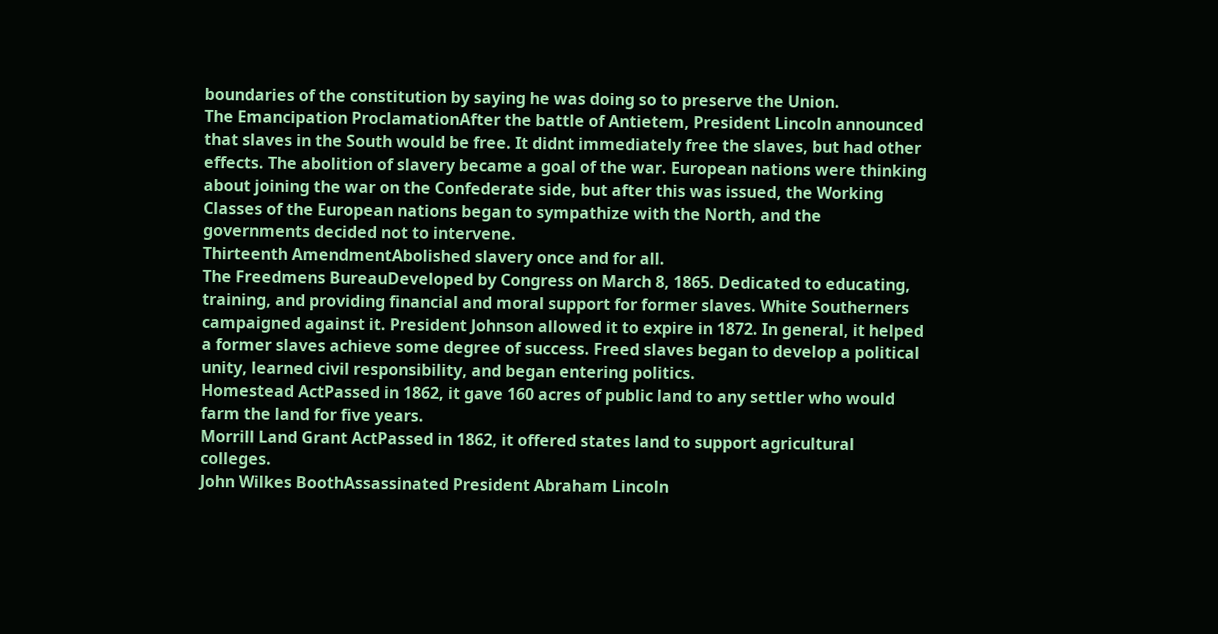boundaries of the constitution by saying he was doing so to preserve the Union.
The Emancipation ProclamationAfter the battle of Antietem, President Lincoln announced that slaves in the South would be free. It didnt immediately free the slaves, but had other effects. The abolition of slavery became a goal of the war. European nations were thinking about joining the war on the Confederate side, but after this was issued, the Working Classes of the European nations began to sympathize with the North, and the governments decided not to intervene.
Thirteenth AmendmentAbolished slavery once and for all.
The Freedmens BureauDeveloped by Congress on March 8, 1865. Dedicated to educating, training, and providing financial and moral support for former slaves. White Southerners campaigned against it. President Johnson allowed it to expire in 1872. In general, it helped a former slaves achieve some degree of success. Freed slaves began to develop a political unity, learned civil responsibility, and began entering politics.
Homestead ActPassed in 1862, it gave 160 acres of public land to any settler who would farm the land for five years.
Morrill Land Grant ActPassed in 1862, it offered states land to support agricultural colleges.
John Wilkes BoothAssassinated President Abraham Lincoln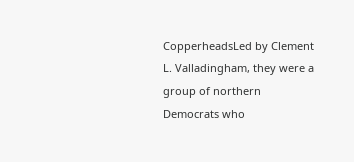CopperheadsLed by Clement L. Valladingham, they were a group of northern Democrats who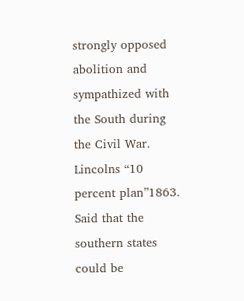strongly opposed abolition and sympathized with the South during the Civil War.
Lincolns “10 percent plan”1863. Said that the southern states could be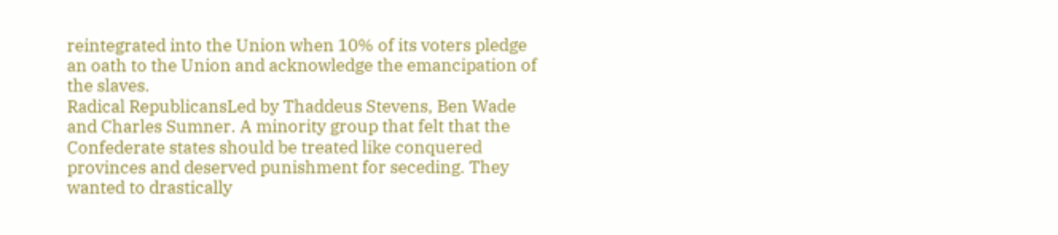reintegrated into the Union when 10% of its voters pledge an oath to the Union and acknowledge the emancipation of the slaves.
Radical RepublicansLed by Thaddeus Stevens, Ben Wade and Charles Sumner. A minority group that felt that the Confederate states should be treated like conquered provinces and deserved punishment for seceding. They wanted to drastically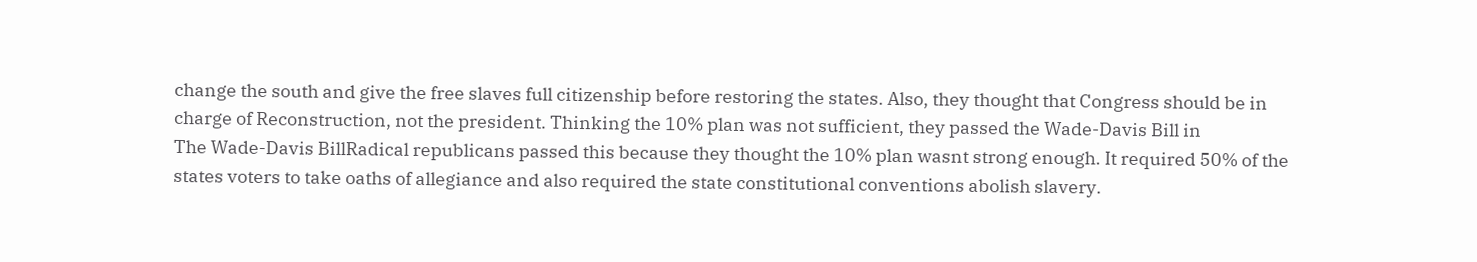change the south and give the free slaves full citizenship before restoring the states. Also, they thought that Congress should be in charge of Reconstruction, not the president. Thinking the 10% plan was not sufficient, they passed the Wade-Davis Bill in
The Wade-Davis BillRadical republicans passed this because they thought the 10% plan wasnt strong enough. It required 50% of the states voters to take oaths of allegiance and also required the state constitutional conventions abolish slavery.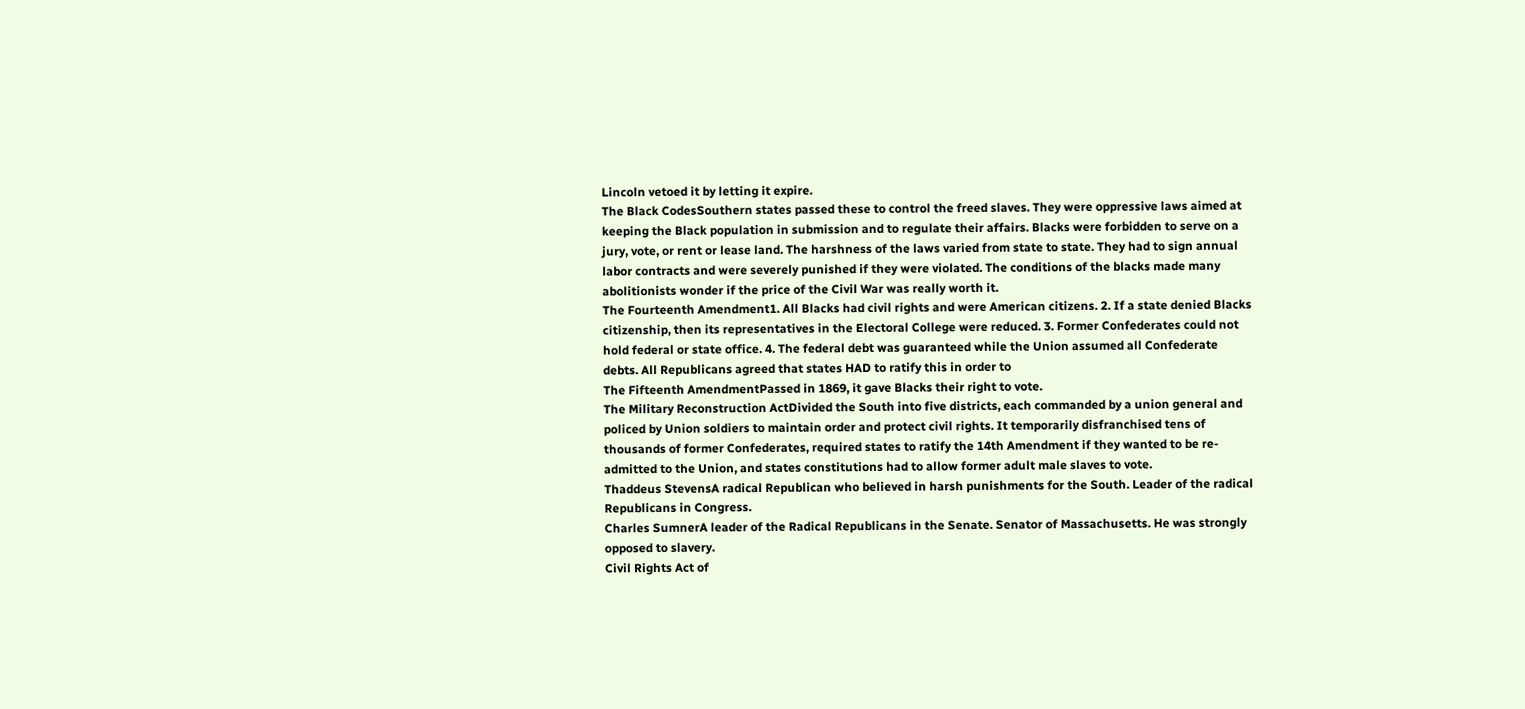Lincoln vetoed it by letting it expire.
The Black CodesSouthern states passed these to control the freed slaves. They were oppressive laws aimed at keeping the Black population in submission and to regulate their affairs. Blacks were forbidden to serve on a jury, vote, or rent or lease land. The harshness of the laws varied from state to state. They had to sign annual labor contracts and were severely punished if they were violated. The conditions of the blacks made many abolitionists wonder if the price of the Civil War was really worth it.
The Fourteenth Amendment1. All Blacks had civil rights and were American citizens. 2. If a state denied Blacks citizenship, then its representatives in the Electoral College were reduced. 3. Former Confederates could not hold federal or state office. 4. The federal debt was guaranteed while the Union assumed all Confederate debts. All Republicans agreed that states HAD to ratify this in order to
The Fifteenth AmendmentPassed in 1869, it gave Blacks their right to vote.
The Military Reconstruction ActDivided the South into five districts, each commanded by a union general and policed by Union soldiers to maintain order and protect civil rights. It temporarily disfranchised tens of thousands of former Confederates, required states to ratify the 14th Amendment if they wanted to be re-admitted to the Union, and states constitutions had to allow former adult male slaves to vote.
Thaddeus StevensA radical Republican who believed in harsh punishments for the South. Leader of the radical Republicans in Congress.
Charles SumnerA leader of the Radical Republicans in the Senate. Senator of Massachusetts. He was strongly opposed to slavery.
Civil Rights Act of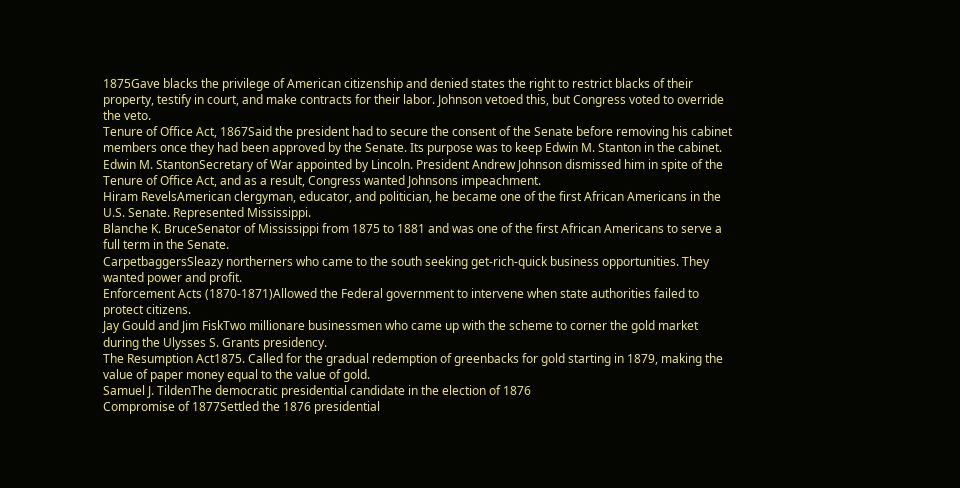1875Gave blacks the privilege of American citizenship and denied states the right to restrict blacks of their property, testify in court, and make contracts for their labor. Johnson vetoed this, but Congress voted to override the veto.
Tenure of Office Act, 1867Said the president had to secure the consent of the Senate before removing his cabinet members once they had been approved by the Senate. Its purpose was to keep Edwin M. Stanton in the cabinet.
Edwin M. StantonSecretary of War appointed by Lincoln. President Andrew Johnson dismissed him in spite of the Tenure of Office Act, and as a result, Congress wanted Johnsons impeachment.
Hiram RevelsAmerican clergyman, educator, and politician, he became one of the first African Americans in the U.S. Senate. Represented Mississippi.
Blanche K. BruceSenator of Mississippi from 1875 to 1881 and was one of the first African Americans to serve a full term in the Senate.
CarpetbaggersSleazy northerners who came to the south seeking get-rich-quick business opportunities. They wanted power and profit.
Enforcement Acts (1870-1871)Allowed the Federal government to intervene when state authorities failed to protect citizens.
Jay Gould and Jim FiskTwo millionare businessmen who came up with the scheme to corner the gold market during the Ulysses S. Grants presidency.
The Resumption Act1875. Called for the gradual redemption of greenbacks for gold starting in 1879, making the value of paper money equal to the value of gold.
Samuel J. TildenThe democratic presidential candidate in the election of 1876
Compromise of 1877Settled the 1876 presidential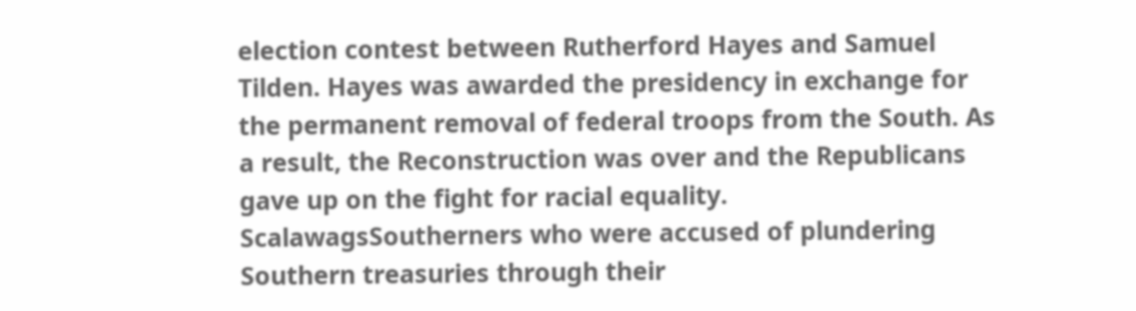election contest between Rutherford Hayes and Samuel Tilden. Hayes was awarded the presidency in exchange for the permanent removal of federal troops from the South. As a result, the Reconstruction was over and the Republicans gave up on the fight for racial equality.
ScalawagsSoutherners who were accused of plundering Southern treasuries through their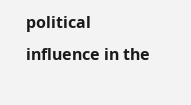political influence in the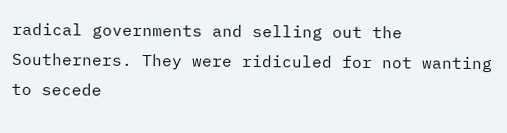radical governments and selling out the Southerners. They were ridiculed for not wanting to secede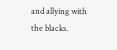and allying with the blacks.